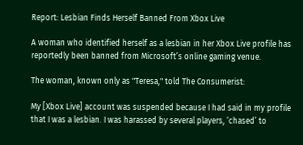Report: Lesbian Finds Herself Banned From Xbox Live

A woman who identified herself as a lesbian in her Xbox Live profile has reportedly been banned from Microsoft’s online gaming venue.

The woman, known only as "Teresa," told The Consumerist:

My [Xbox Live] account was suspended because I had said in my profile that I was a lesbian. I was harassed by several players, ‘chased’ to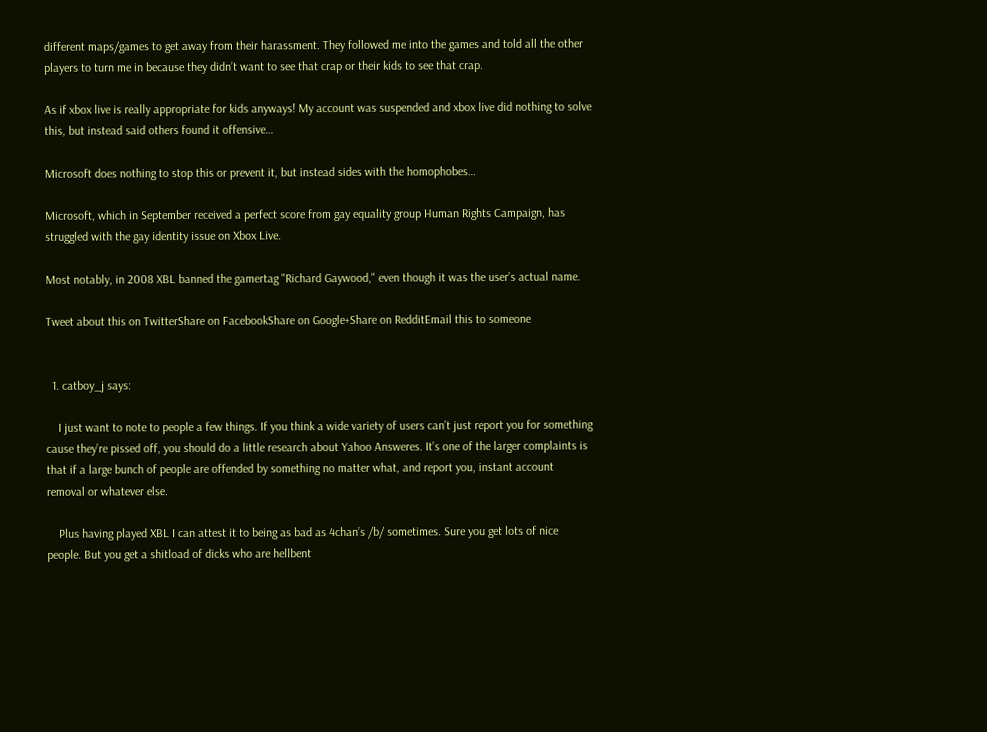different maps/games to get away from their harassment. They followed me into the games and told all the other players to turn me in because they didn’t want to see that crap or their kids to see that crap.

As if xbox live is really appropriate for kids anyways! My account was suspended and xbox live did nothing to solve this, but instead said others found it offensive…

Microsoft does nothing to stop this or prevent it, but instead sides with the homophobes…

Microsoft, which in September received a perfect score from gay equality group Human Rights Campaign, has struggled with the gay identity issue on Xbox Live.

Most notably, in 2008 XBL banned the gamertag "Richard Gaywood," even though it was the user’s actual name.

Tweet about this on TwitterShare on FacebookShare on Google+Share on RedditEmail this to someone


  1. catboy_j says:

    I just want to note to people a few things. If you think a wide variety of users can’t just report you for something cause they’re pissed off, you should do a little research about Yahoo Answeres. It’s one of the larger complaints is that if a large bunch of people are offended by something no matter what, and report you, instant account removal or whatever else.

    Plus having played XBL I can attest it to being as bad as 4chan’s /b/ sometimes. Sure you get lots of nice people. But you get a shitload of dicks who are hellbent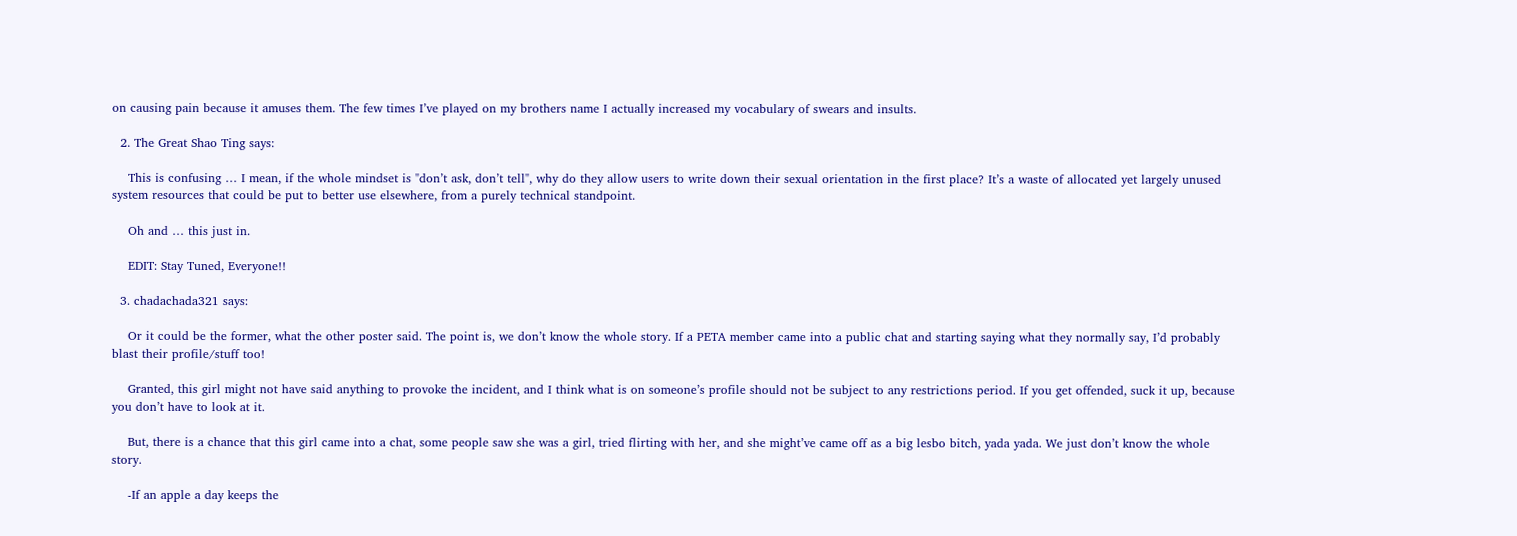on causing pain because it amuses them. The few times I’ve played on my brothers name I actually increased my vocabulary of swears and insults.

  2. The Great Shao Ting says:

    This is confusing … I mean, if the whole mindset is "don’t ask, don’t tell", why do they allow users to write down their sexual orientation in the first place? It’s a waste of allocated yet largely unused system resources that could be put to better use elsewhere, from a purely technical standpoint.

    Oh and … this just in.

    EDIT: Stay Tuned, Everyone!!

  3. chadachada321 says:

    Or it could be the former, what the other poster said. The point is, we don’t know the whole story. If a PETA member came into a public chat and starting saying what they normally say, I’d probably blast their profile/stuff too!

    Granted, this girl might not have said anything to provoke the incident, and I think what is on someone’s profile should not be subject to any restrictions period. If you get offended, suck it up, because you don’t have to look at it.

    But, there is a chance that this girl came into a chat, some people saw she was a girl, tried flirting with her, and she might’ve came off as a big lesbo bitch, yada yada. We just don’t know the whole story.

    -If an apple a day keeps the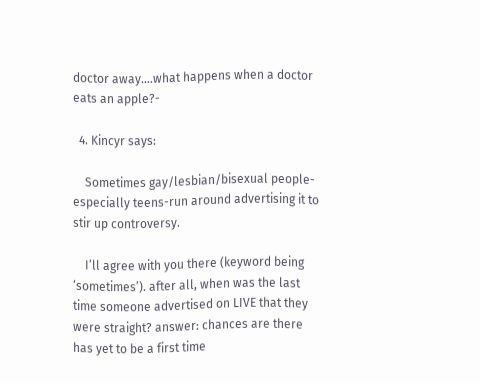doctor away….what happens when a doctor eats an apple?-

  4. Kincyr says:

    Sometimes gay/lesbian/bisexual people-especially teens-run around advertising it to stir up controversy.

    I’ll agree with you there (keyword being ‘sometimes’). after all, when was the last time someone advertised on LIVE that they were straight? answer: chances are there has yet to be a first time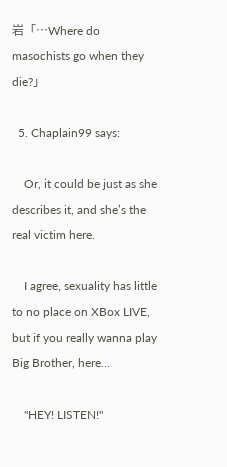岩「…Where do masochists go when they die?」

  5. Chaplain99 says:

    Or, it could be just as she describes it, and she’s the real victim here.

    I agree, sexuality has little to no place on XBox LIVE, but if you really wanna play Big Brother, here…

    "HEY! LISTEN!"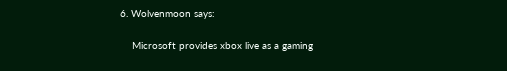6. Wolvenmoon says:

    Microsoft provides xbox live as a gaming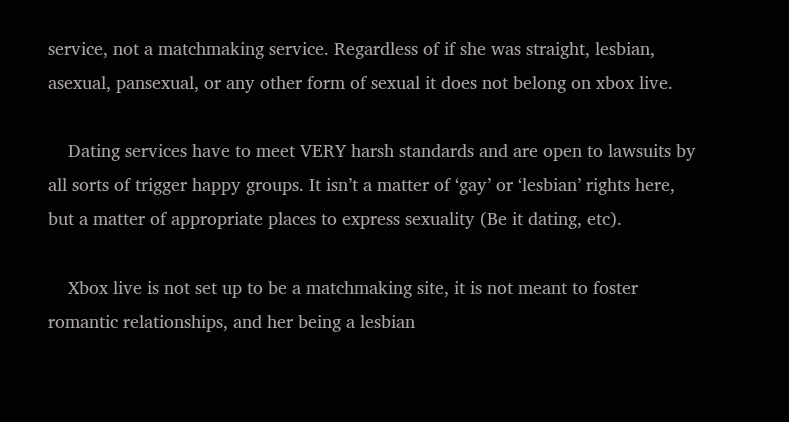service, not a matchmaking service. Regardless of if she was straight, lesbian, asexual, pansexual, or any other form of sexual it does not belong on xbox live.

    Dating services have to meet VERY harsh standards and are open to lawsuits by all sorts of trigger happy groups. It isn’t a matter of ‘gay’ or ‘lesbian’ rights here, but a matter of appropriate places to express sexuality (Be it dating, etc).

    Xbox live is not set up to be a matchmaking site, it is not meant to foster romantic relationships, and her being a lesbian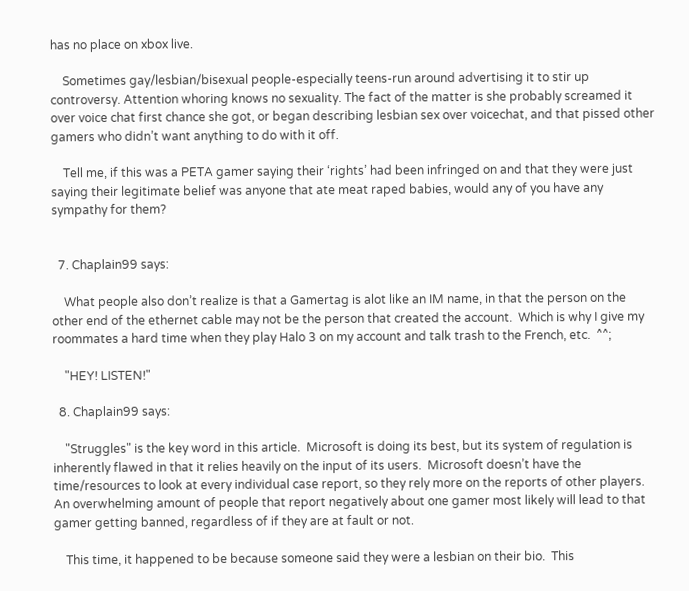has no place on xbox live.

    Sometimes gay/lesbian/bisexual people-especially teens-run around advertising it to stir up controversy. Attention whoring knows no sexuality. The fact of the matter is she probably screamed it over voice chat first chance she got, or began describing lesbian sex over voicechat, and that pissed other gamers who didn’t want anything to do with it off.

    Tell me, if this was a PETA gamer saying their ‘rights’ had been infringed on and that they were just saying their legitimate belief was anyone that ate meat raped babies, would any of you have any sympathy for them?


  7. Chaplain99 says:

    What people also don’t realize is that a Gamertag is alot like an IM name, in that the person on the other end of the ethernet cable may not be the person that created the account.  Which is why I give my roommates a hard time when they play Halo 3 on my account and talk trash to the French, etc.  ^^;

    "HEY! LISTEN!"

  8. Chaplain99 says:

    "Struggles" is the key word in this article.  Microsoft is doing its best, but its system of regulation is inherently flawed in that it relies heavily on the input of its users.  Microsoft doesn’t have the time/resources to look at every individual case report, so they rely more on the reports of other players.  An overwhelming amount of people that report negatively about one gamer most likely will lead to that gamer getting banned, regardless of if they are at fault or not.

    This time, it happened to be because someone said they were a lesbian on their bio.  This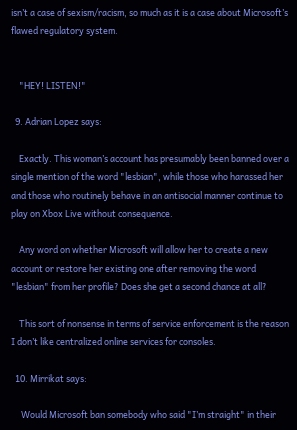isn’t a case of sexism/racism, so much as it is a case about Microsoft’s flawed regulatory system.


    "HEY! LISTEN!"

  9. Adrian Lopez says:

    Exactly. This woman’s account has presumably been banned over a single mention of the word "lesbian", while those who harassed her and those who routinely behave in an antisocial manner continue to play on Xbox Live without consequence.

    Any word on whether Microsoft will allow her to create a new account or restore her existing one after removing the word "lesbian" from her profile? Does she get a second chance at all?

    This sort of nonsense in terms of service enforcement is the reason I don’t like centralized online services for consoles.

  10. Mirrikat says:

     Would Microsoft ban somebody who said "I’m straight" in their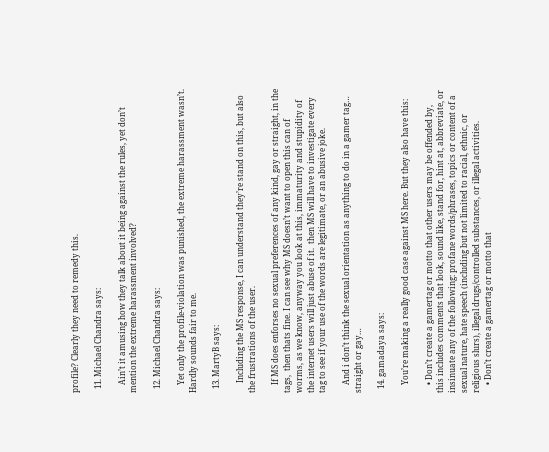profile? Clearly they need to remedy this.

  11. Michael Chandra says:

    Ain’t it amusing how they talk about it being against the rules, yet don’t mention the extreme harassment involved?

  12. Michael Chandra says:

    Yet only the profile-violation was punished, the extreme harassment wasn’t. Hardly sounds fair to me.

  13. MartyB says:

     Including the MS response, I can understand they’re stand on this, but also the frustrations of the user.

    If MS does enforses no sexual preferences of any kind, gay or straight, in the tags,  then thats fine. I can see why MS doesn’t want to open this can of worms, as we know, anyway you look at this, immaturity and stupidity of the internet users will just abuse of it.  then MS will have to investigate every tag to see if your use of the words are legitimate, or an abusive joke.

    And i don’t think the sexual orientation as anything to do in a gamer tag… straight or gay…

  14. gamadaya says:

    You’re making a really good case against MS here. But they also have this:

    • Don’t create a gamertag or motto that other users may be offended by, this includes comments that look, sound like, stand for, hint at, abbreviate, or insinuate any of the following: profane words/phrases, topics or content of a sexual nature, hate speech (including but not limited to racial, ethnic, or religious slurs), illegal drugs/controlled substances, or illegal activities.
    • Don’t create a gamertag or motto that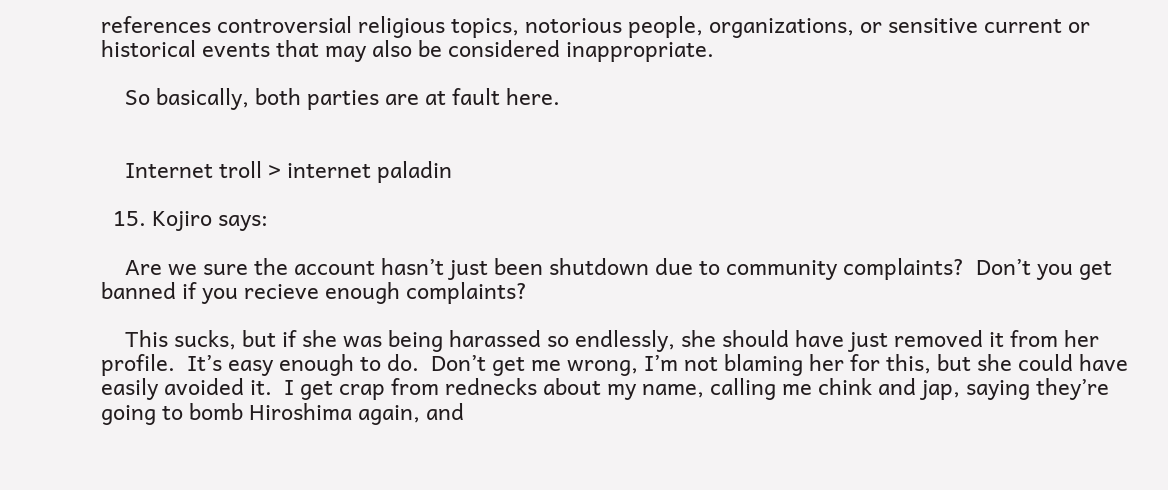references controversial religious topics, notorious people, organizations, or sensitive current or historical events that may also be considered inappropriate.

    So basically, both parties are at fault here.


    Internet troll > internet paladin

  15. Kojiro says:

    Are we sure the account hasn’t just been shutdown due to community complaints?  Don’t you get banned if you recieve enough complaints?

    This sucks, but if she was being harassed so endlessly, she should have just removed it from her profile.  It’s easy enough to do.  Don’t get me wrong, I’m not blaming her for this, but she could have easily avoided it.  I get crap from rednecks about my name, calling me chink and jap, saying they’re going to bomb Hiroshima again, and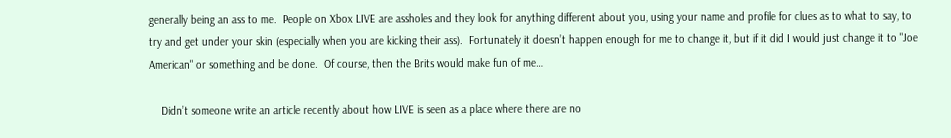generally being an ass to me.  People on Xbox LIVE are assholes and they look for anything different about you, using your name and profile for clues as to what to say, to try and get under your skin (especially when you are kicking their ass).  Fortunately it doesn’t happen enough for me to change it, but if it did I would just change it to "Joe American" or something and be done.  Of course, then the Brits would make fun of me…

    Didn’t someone write an article recently about how LIVE is seen as a place where there are no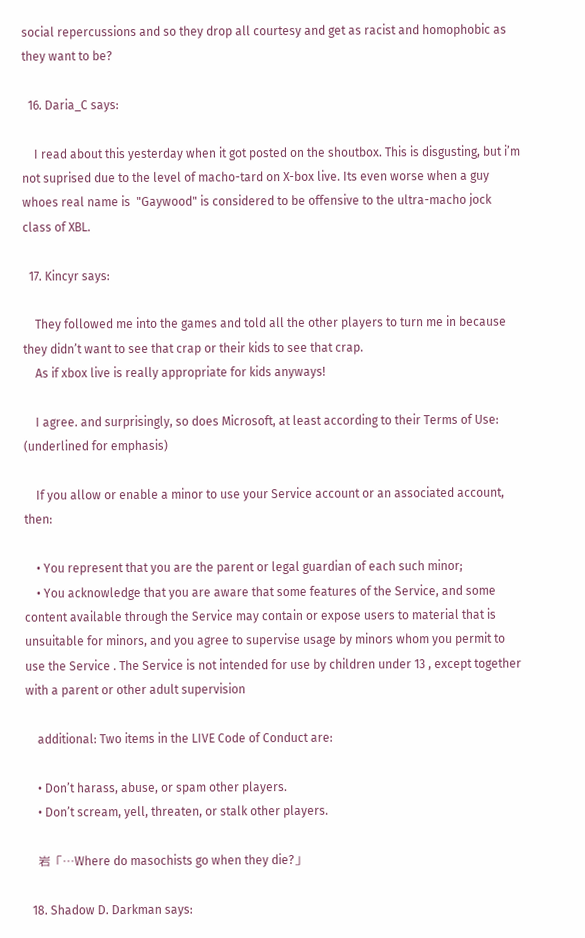social repercussions and so they drop all courtesy and get as racist and homophobic as they want to be?

  16. Daria_C says:

    I read about this yesterday when it got posted on the shoutbox. This is disgusting, but i’m not suprised due to the level of macho-tard on X-box live. Its even worse when a guy whoes real name is  "Gaywood" is considered to be offensive to the ultra-macho jock class of XBL.

  17. Kincyr says:

    They followed me into the games and told all the other players to turn me in because they didn’t want to see that crap or their kids to see that crap.
    As if xbox live is really appropriate for kids anyways!

    I agree. and surprisingly, so does Microsoft, at least according to their Terms of Use: (underlined for emphasis)

    If you allow or enable a minor to use your Service account or an associated account, then:

    • You represent that you are the parent or legal guardian of each such minor;
    • You acknowledge that you are aware that some features of the Service, and some content available through the Service may contain or expose users to material that is unsuitable for minors, and you agree to supervise usage by minors whom you permit to use the Service . The Service is not intended for use by children under 13 , except together with a parent or other adult supervision

    additional: Two items in the LIVE Code of Conduct are:

    • Don’t harass, abuse, or spam other players.
    • Don’t scream, yell, threaten, or stalk other players.

    岩「…Where do masochists go when they die?」

  18. Shadow D. Darkman says: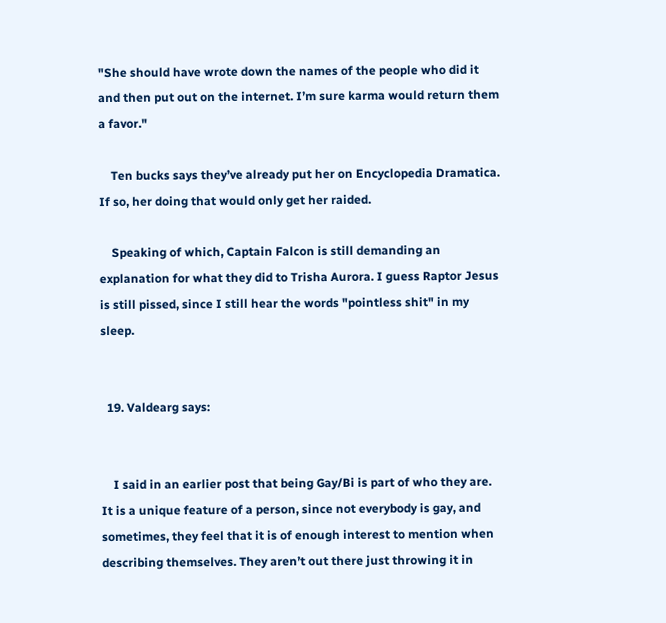"She should have wrote down the names of the people who did it and then put out on the internet. I’m sure karma would return them a favor."

    Ten bucks says they’ve already put her on Encyclopedia Dramatica. If so, her doing that would only get her raided.

    Speaking of which, Captain Falcon is still demanding an explanation for what they did to Trisha Aurora. I guess Raptor Jesus is still pissed, since I still hear the words "pointless shit" in my sleep.


  19. Valdearg says:


    I said in an earlier post that being Gay/Bi is part of who they are. It is a unique feature of a person, since not everybody is gay, and sometimes, they feel that it is of enough interest to mention when describing themselves. They aren’t out there just throwing it in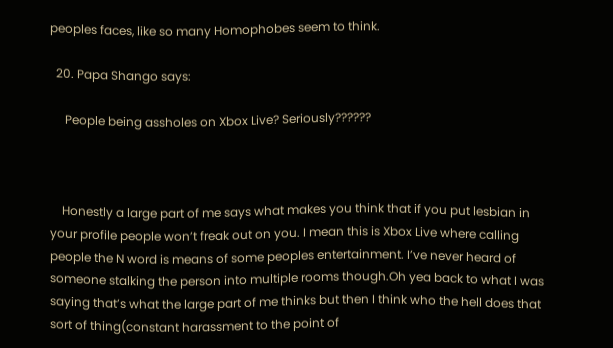peoples faces, like so many Homophobes seem to think.

  20. Papa Shango says:

     People being assholes on Xbox Live? Seriously??????



    Honestly a large part of me says what makes you think that if you put lesbian in your profile people won’t freak out on you. I mean this is Xbox Live where calling people the N word is means of some peoples entertainment. I’ve never heard of someone stalking the person into multiple rooms though.Oh yea back to what I was saying that’s what the large part of me thinks but then I think who the hell does that sort of thing(constant harassment to the point of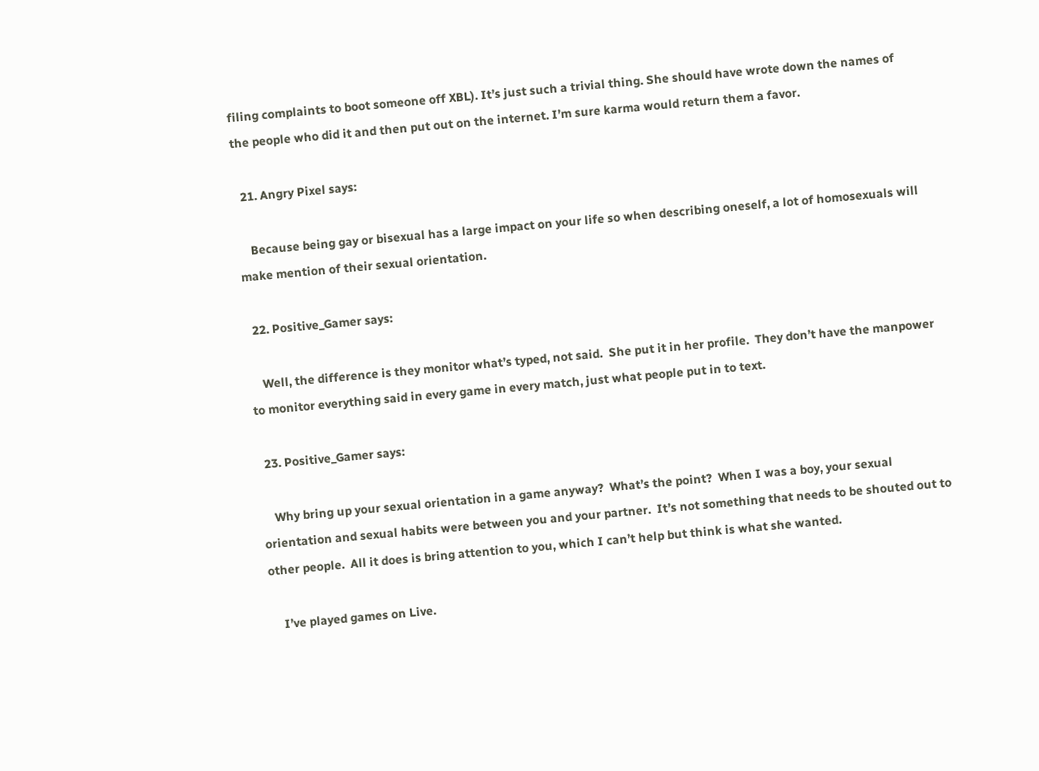filing complaints to boot someone off XBL). It’s just such a trivial thing. She should have wrote down the names of the people who did it and then put out on the internet. I’m sure karma would return them a favor.

  21. Angry Pixel says:

    Because being gay or bisexual has a large impact on your life so when describing oneself, a lot of homosexuals will make mention of their sexual orientation.

  22. Positive_Gamer says:

    Well, the difference is they monitor what’s typed, not said.  She put it in her profile.  They don’t have the manpower to monitor everything said in every game in every match, just what people put in to text.

  23. Positive_Gamer says:

    Why bring up your sexual orientation in a game anyway?  What’s the point?  When I was a boy, your sexual orientation and sexual habits were between you and your partner.  It’s not something that needs to be shouted out to other people.  All it does is bring attention to you, which I can’t help but think is what she wanted.

    I’ve played games on Live.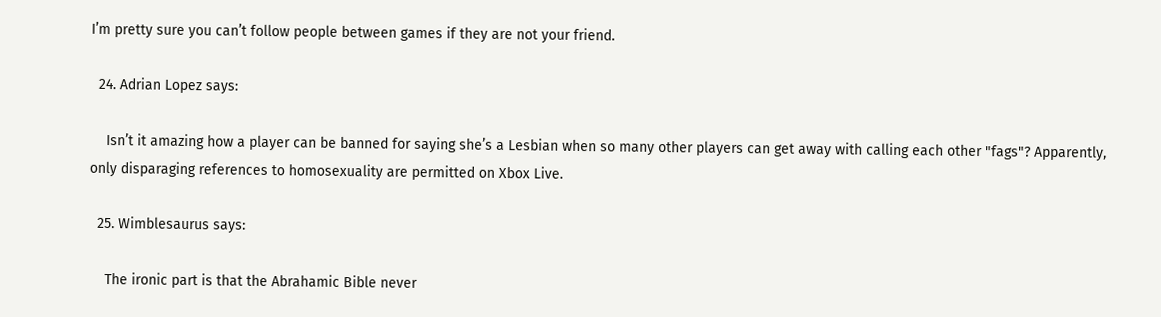I’m pretty sure you can’t follow people between games if they are not your friend.

  24. Adrian Lopez says:

    Isn’t it amazing how a player can be banned for saying she’s a Lesbian when so many other players can get away with calling each other "fags"? Apparently, only disparaging references to homosexuality are permitted on Xbox Live.

  25. Wimblesaurus says:

    The ironic part is that the Abrahamic Bible never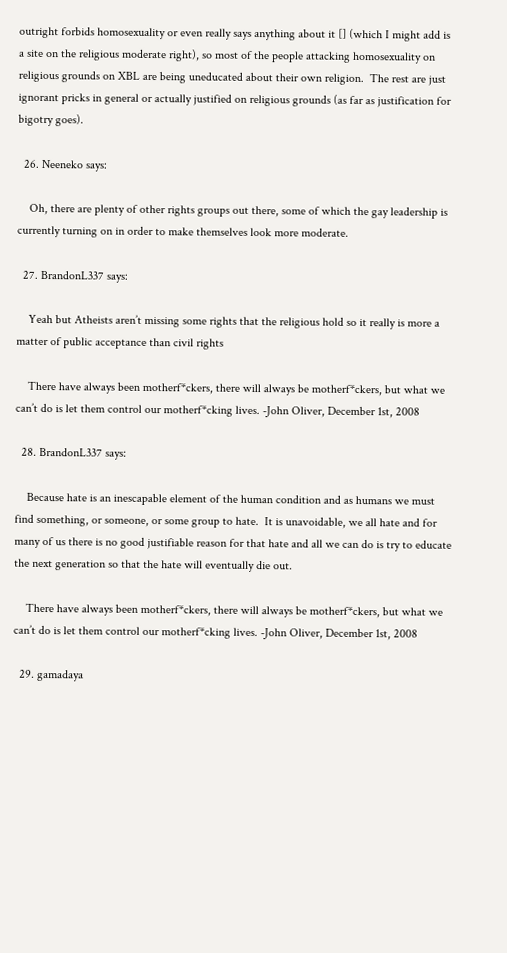outright forbids homosexuality or even really says anything about it [] (which I might add is a site on the religious moderate right), so most of the people attacking homosexuality on religious grounds on XBL are being uneducated about their own religion.  The rest are just ignorant pricks in general or actually justified on religious grounds (as far as justification for bigotry goes).

  26. Neeneko says:

    Oh, there are plenty of other rights groups out there, some of which the gay leadership is currently turning on in order to make themselves look more moderate.

  27. BrandonL337 says:

    Yeah but Atheists aren’t missing some rights that the religious hold so it really is more a matter of public acceptance than civil rights

    There have always been motherf*ckers, there will always be motherf*ckers, but what we can’t do is let them control our motherf*cking lives. -John Oliver, December 1st, 2008

  28. BrandonL337 says:

    Because hate is an inescapable element of the human condition and as humans we must find something, or someone, or some group to hate.  It is unavoidable, we all hate and for many of us there is no good justifiable reason for that hate and all we can do is try to educate the next generation so that the hate will eventually die out.

    There have always been motherf*ckers, there will always be motherf*ckers, but what we can’t do is let them control our motherf*cking lives. -John Oliver, December 1st, 2008

  29. gamadaya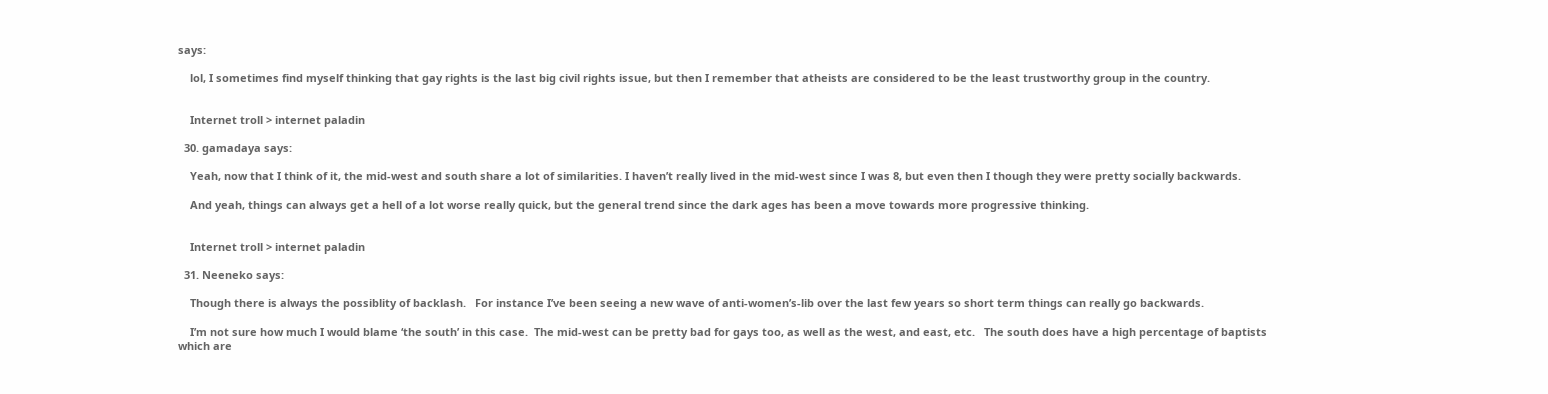says:

    lol, I sometimes find myself thinking that gay rights is the last big civil rights issue, but then I remember that atheists are considered to be the least trustworthy group in the country.


    Internet troll > internet paladin

  30. gamadaya says:

    Yeah, now that I think of it, the mid-west and south share a lot of similarities. I haven’t really lived in the mid-west since I was 8, but even then I though they were pretty socially backwards.

    And yeah, things can always get a hell of a lot worse really quick, but the general trend since the dark ages has been a move towards more progressive thinking.


    Internet troll > internet paladin

  31. Neeneko says:

    Though there is always the possiblity of backlash.   For instance I’ve been seeing a new wave of anti-women’s-lib over the last few years so short term things can really go backwards.

    I’m not sure how much I would blame ‘the south’ in this case.  The mid-west can be pretty bad for gays too, as well as the west, and east, etc.   The south does have a high percentage of baptists which are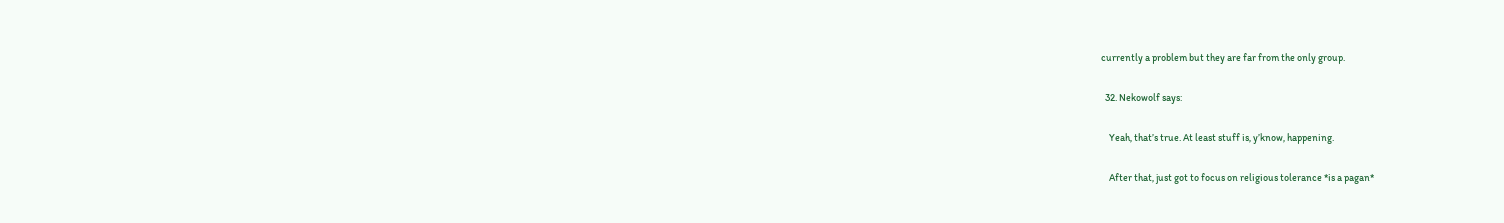currently a problem but they are far from the only group.

  32. Nekowolf says:

    Yeah, that’s true. At least stuff is, y’know, happening.

    After that, just got to focus on religious tolerance *is a pagan*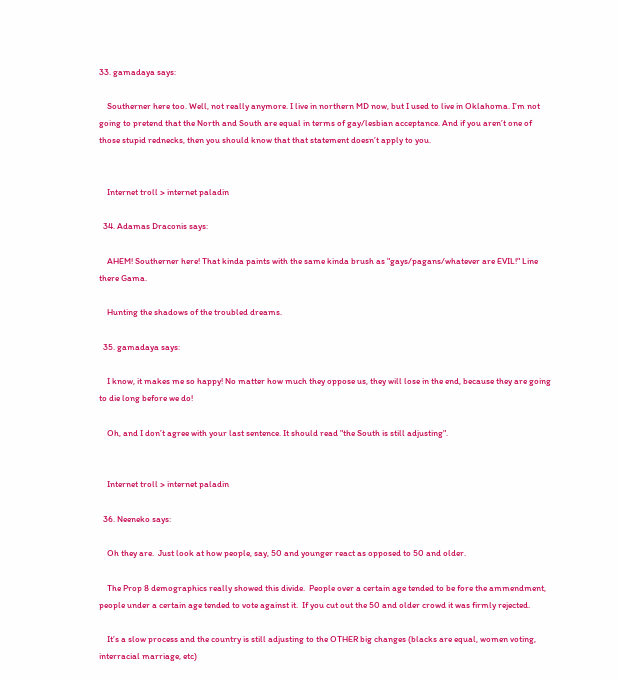33. gamadaya says:

    Southerner here too. Well, not really anymore. I live in northern MD now, but I used to live in Oklahoma. I’m not going to pretend that the North and South are equal in terms of gay/lesbian acceptance. And if you aren’t one of those stupid rednecks, then you should know that that statement doesn’t apply to you.


    Internet troll > internet paladin

  34. Adamas Draconis says:

    AHEM! Southerner here! That kinda paints with the same kinda brush as "gays/pagans/whatever are EVIL!" Line there Gama.

    Hunting the shadows of the troubled dreams.

  35. gamadaya says:

    I know, it makes me so happy! No matter how much they oppose us, they will lose in the end, because they are going to die long before we do!

    Oh, and I don’t agree with your last sentence. It should read "the South is still adjusting".


    Internet troll > internet paladin

  36. Neeneko says:

    Oh they are.  Just look at how people, say, 50 and younger react as opposed to 50 and older.

    The Prop 8 demographics really showed this divide.  People over a certain age tended to be fore the ammendment, people under a certain age tended to vote against it.  If you cut out the 50 and older crowd it was firmly rejected.

    It’s a slow process and the country is still adjusting to the OTHER big changes (blacks are equal, women voting, interracial marriage, etc)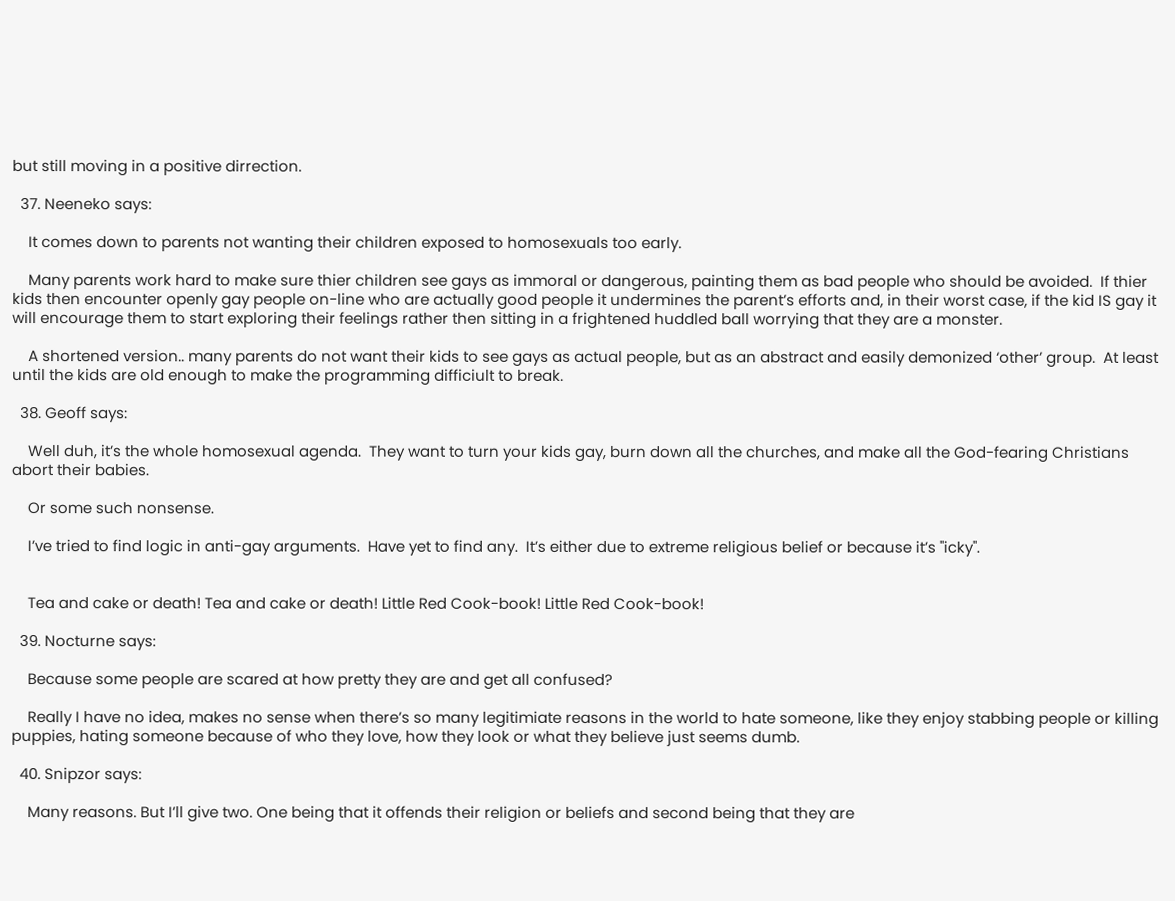but still moving in a positive dirrection.

  37. Neeneko says:

    It comes down to parents not wanting their children exposed to homosexuals too early.

    Many parents work hard to make sure thier children see gays as immoral or dangerous, painting them as bad people who should be avoided.  If thier kids then encounter openly gay people on-line who are actually good people it undermines the parent’s efforts and, in their worst case, if the kid IS gay it will encourage them to start exploring their feelings rather then sitting in a frightened huddled ball worrying that they are a monster.

    A shortened version.. many parents do not want their kids to see gays as actual people, but as an abstract and easily demonized ‘other’ group.  At least until the kids are old enough to make the programming difficiult to break.

  38. Geoff says:

    Well duh, it’s the whole homosexual agenda.  They want to turn your kids gay, burn down all the churches, and make all the God-fearing Christians abort their babies.

    Or some such nonsense.

    I’ve tried to find logic in anti-gay arguments.  Have yet to find any.  It’s either due to extreme religious belief or because it’s "icky".


    Tea and cake or death! Tea and cake or death! Little Red Cook-book! Little Red Cook-book!

  39. Nocturne says:

    Because some people are scared at how pretty they are and get all confused?

    Really I have no idea, makes no sense when there’s so many legitimiate reasons in the world to hate someone, like they enjoy stabbing people or killing puppies, hating someone because of who they love, how they look or what they believe just seems dumb.

  40. Snipzor says:

    Many reasons. But I’ll give two. One being that it offends their religion or beliefs and second being that they are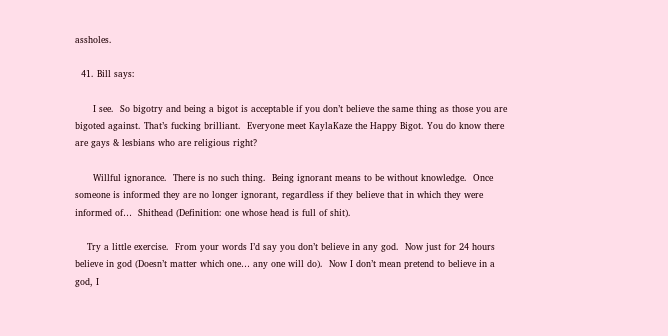assholes.

  41. Bill says:

      I see.  So bigotry and being a bigot is acceptable if you don’t believe the same thing as those you are bigoted against. That’s fucking brilliant.  Everyone meet KaylaKaze the Happy Bigot. You do know there are gays & lesbians who are religious right?

      Willful ignorance.  There is no such thing.  Being ignorant means to be without knowledge.  Once someone is informed they are no longer ignorant, regardless if they believe that in which they were informed of…  Shithead (Definition: one whose head is full of shit).

    Try a little exercise.  From your words I’d say you don’t believe in any god.  Now just for 24 hours believe in god (Doesn’t matter which one… any one will do).  Now I don’t mean pretend to believe in a god, I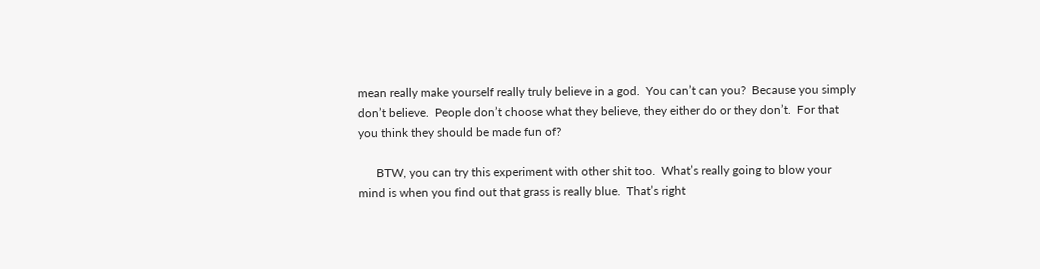mean really make yourself really truly believe in a god.  You can’t can you?  Because you simply don’t believe.  People don’t choose what they believe, they either do or they don’t.  For that you think they should be made fun of?

      BTW, you can try this experiment with other shit too.  What’s really going to blow your mind is when you find out that grass is really blue.  That’s right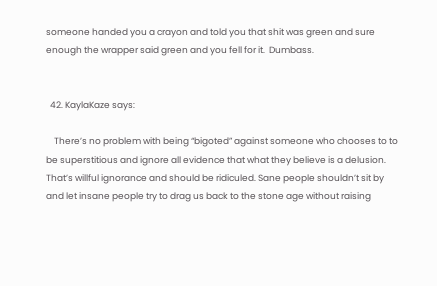someone handed you a crayon and told you that shit was green and sure enough the wrapper said green and you fell for it.  Dumbass.


  42. KaylaKaze says:

    There’s no problem with being “bigoted” against someone who chooses to to be superstitious and ignore all evidence that what they believe is a delusion. That’s willful ignorance and should be ridiculed. Sane people shouldn’t sit by and let insane people try to drag us back to the stone age without raising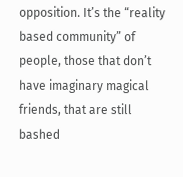opposition. It’s the “reality based community” of people, those that don’t have imaginary magical friends, that are still bashed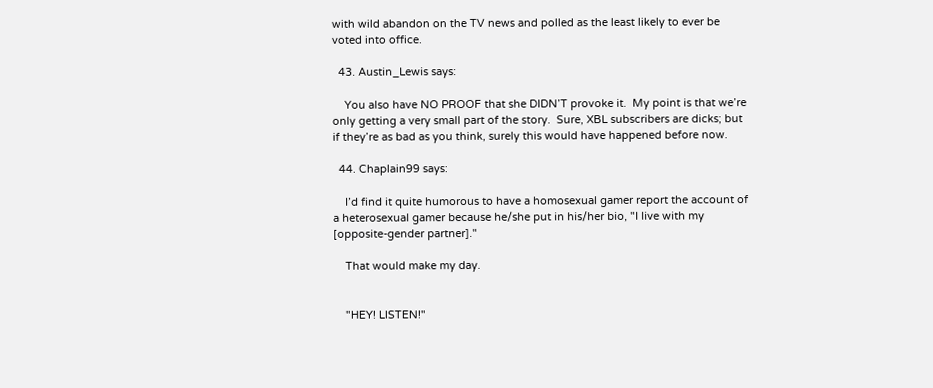with wild abandon on the TV news and polled as the least likely to ever be voted into office.

  43. Austin_Lewis says:

    You also have NO PROOF that she DIDN’T provoke it.  My point is that we’re only getting a very small part of the story.  Sure, XBL subscribers are dicks; but if they’re as bad as you think, surely this would have happened before now.

  44. Chaplain99 says:

    I’d find it quite humorous to have a homosexual gamer report the account of a heterosexual gamer because he/she put in his/her bio, "I live with my [opposite-gender partner]."

    That would make my day.


    "HEY! LISTEN!"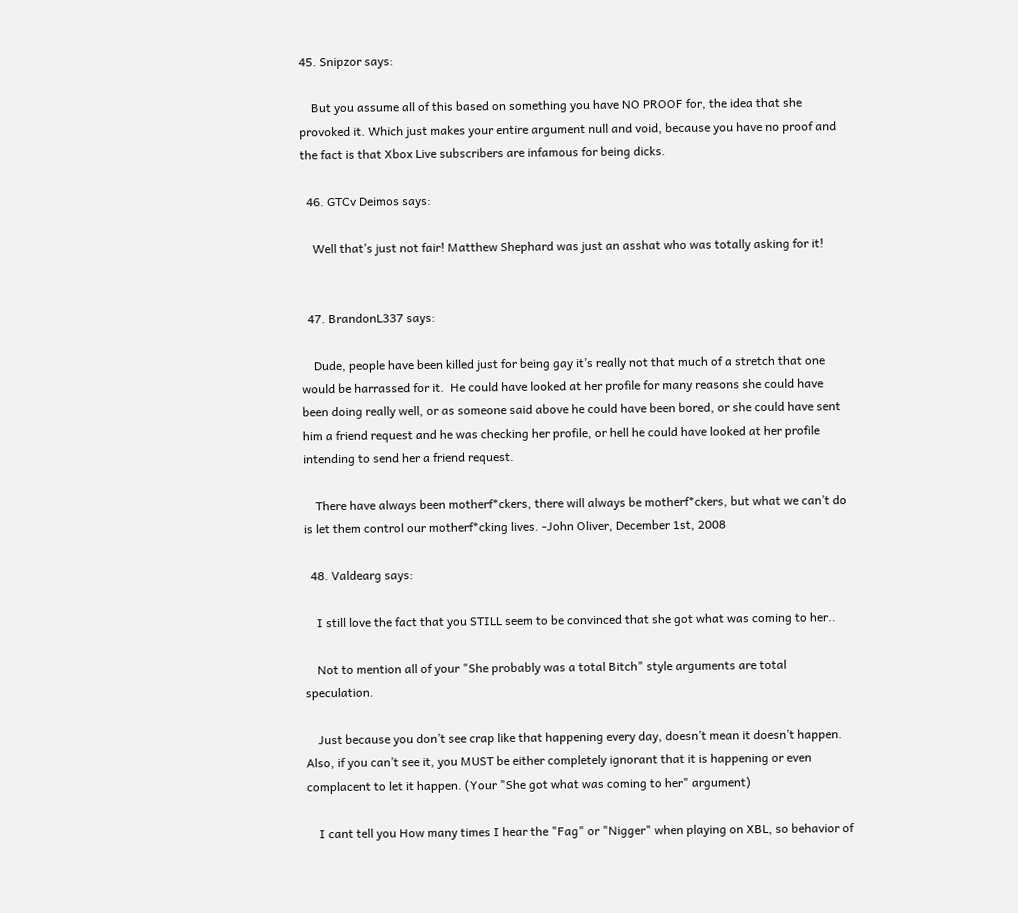45. Snipzor says:

    But you assume all of this based on something you have NO PROOF for, the idea that she provoked it. Which just makes your entire argument null and void, because you have no proof and the fact is that Xbox Live subscribers are infamous for being dicks.

  46. GTCv Deimos says:

    Well that’s just not fair! Matthew Shephard was just an asshat who was totally asking for it!


  47. BrandonL337 says:

    Dude, people have been killed just for being gay it’s really not that much of a stretch that one would be harrassed for it.  He could have looked at her profile for many reasons she could have been doing really well, or as someone said above he could have been bored, or she could have sent him a friend request and he was checking her profile, or hell he could have looked at her profile intending to send her a friend request.

    There have always been motherf*ckers, there will always be motherf*ckers, but what we can’t do is let them control our motherf*cking lives. -John Oliver, December 1st, 2008

  48. Valdearg says:

    I still love the fact that you STILL seem to be convinced that she got what was coming to her..

    Not to mention all of your "She probably was a total Bitch" style arguments are total speculation.

    Just because you don’t see crap like that happening every day, doesn’t mean it doesn’t happen. Also, if you can’t see it, you MUST be either completely ignorant that it is happening or even complacent to let it happen. (Your "She got what was coming to her" argument)

    I cant tell you How many times I hear the "Fag" or "Nigger" when playing on XBL, so behavior of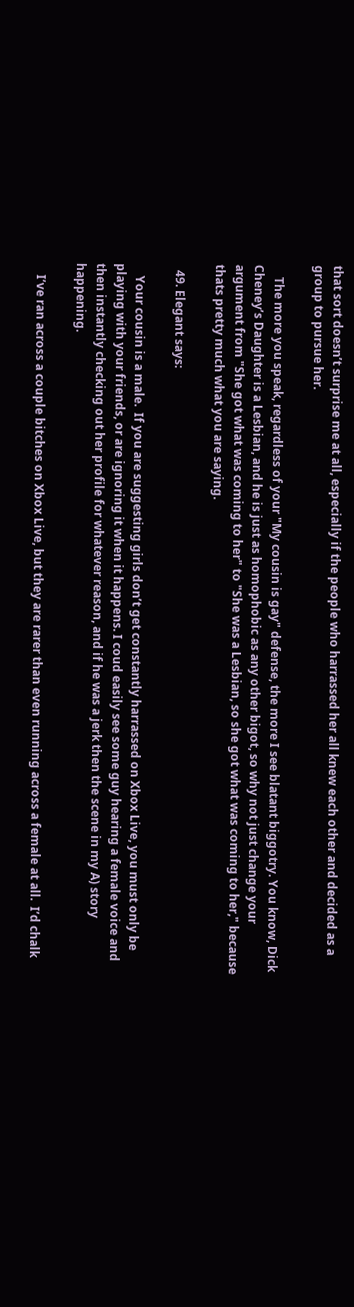that sort doesn’t surprise me at all, especially if the people who harrassed her all knew each other and decided as a group to pursue her.

    The more you speak, regardless of your "My cousin is gay" defense, the more I see blatant biggotry. You know, Dick Cheney’s Daughter is a Lesbian, and he is just as homophobic as any other bigot, so why not just change your argument from "She got what was coming to her" to "She was a Lesbian, so she got what was coming to her," because thats pretty much what you are saying.

  49. Elegant says:

    Your cousin is a male.  If you are suggesting girls don’t get constantly harrassed on Xbox Live, you must only be playing with your friends, or are ignoring it when it happens. I coud easily see some guy hearing a female voice and then instantly checking out her profile for whatever reason, and if he was a jerk then the scene in my A) story happening.

    I’ve ran across a couple bitches on Xbox Live, but they are rarer than even running across a female at all.  I’d chalk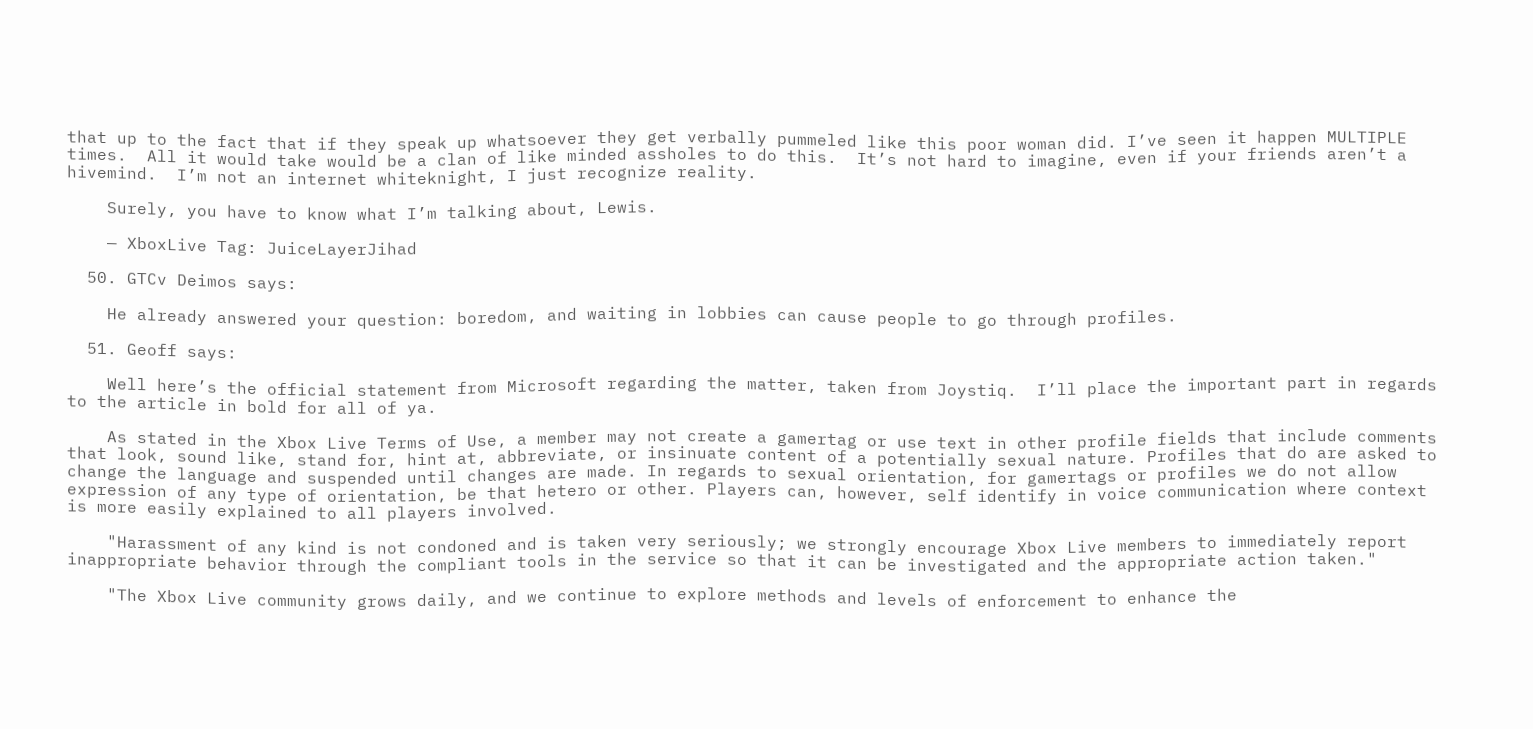that up to the fact that if they speak up whatsoever they get verbally pummeled like this poor woman did. I’ve seen it happen MULTIPLE times.  All it would take would be a clan of like minded assholes to do this.  It’s not hard to imagine, even if your friends aren’t a hivemind.  I’m not an internet whiteknight, I just recognize reality.

    Surely, you have to know what I’m talking about, Lewis.

    — XboxLive Tag: JuiceLayerJihad

  50. GTCv Deimos says:

    He already answered your question: boredom, and waiting in lobbies can cause people to go through profiles.

  51. Geoff says:

    Well here’s the official statement from Microsoft regarding the matter, taken from Joystiq.  I’ll place the important part in regards to the article in bold for all of ya.

    As stated in the Xbox Live Terms of Use, a member may not create a gamertag or use text in other profile fields that include comments that look, sound like, stand for, hint at, abbreviate, or insinuate content of a potentially sexual nature. Profiles that do are asked to change the language and suspended until changes are made. In regards to sexual orientation, for gamertags or profiles we do not allow expression of any type of orientation, be that hetero or other. Players can, however, self identify in voice communication where context is more easily explained to all players involved.

    "Harassment of any kind is not condoned and is taken very seriously; we strongly encourage Xbox Live members to immediately report inappropriate behavior through the compliant tools in the service so that it can be investigated and the appropriate action taken."

    "The Xbox Live community grows daily, and we continue to explore methods and levels of enforcement to enhance the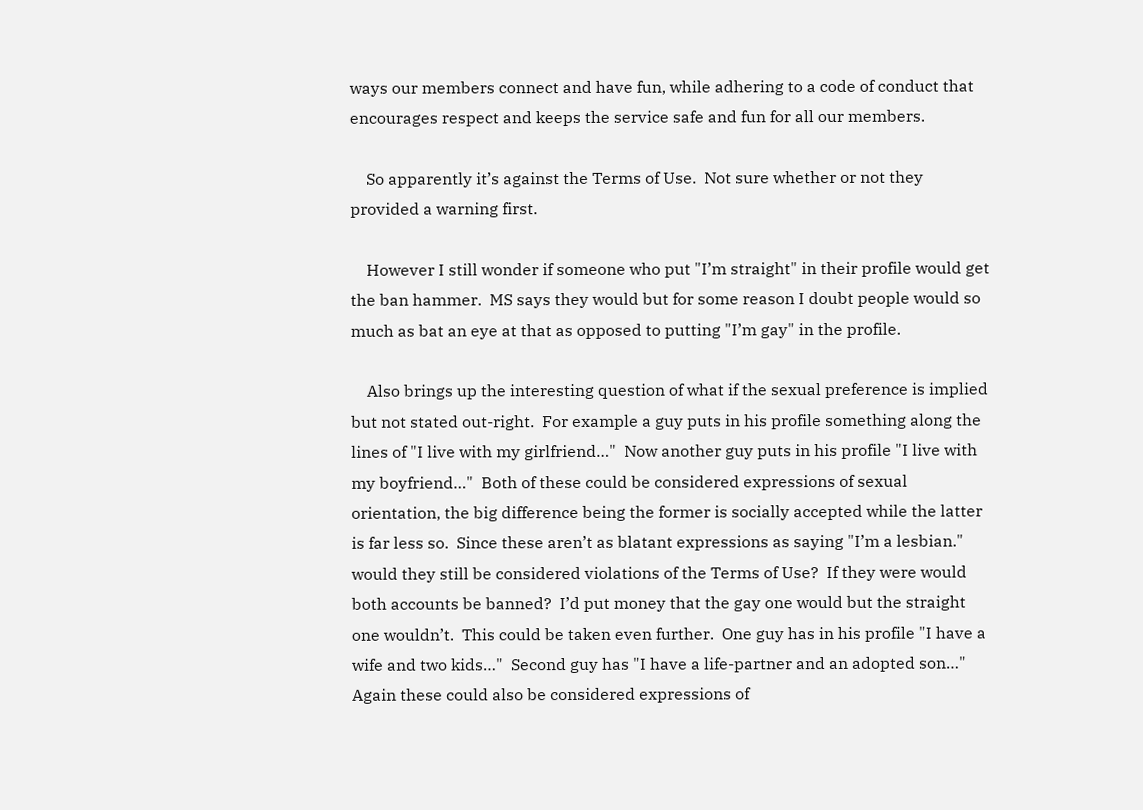ways our members connect and have fun, while adhering to a code of conduct that encourages respect and keeps the service safe and fun for all our members.

    So apparently it’s against the Terms of Use.  Not sure whether or not they provided a warning first.

    However I still wonder if someone who put "I’m straight" in their profile would get the ban hammer.  MS says they would but for some reason I doubt people would so much as bat an eye at that as opposed to putting "I’m gay" in the profile.

    Also brings up the interesting question of what if the sexual preference is implied but not stated out-right.  For example a guy puts in his profile something along the lines of "I live with my girlfriend…"  Now another guy puts in his profile "I live with my boyfriend…"  Both of these could be considered expressions of sexual orientation, the big difference being the former is socially accepted while the latter is far less so.  Since these aren’t as blatant expressions as saying "I’m a lesbian." would they still be considered violations of the Terms of Use?  If they were would both accounts be banned?  I’d put money that the gay one would but the straight one wouldn’t.  This could be taken even further.  One guy has in his profile "I have a wife and two kids…"  Second guy has "I have a life-partner and an adopted son…"  Again these could also be considered expressions of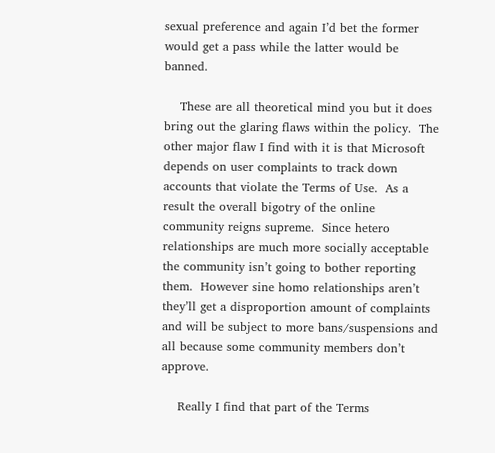sexual preference and again I’d bet the former would get a pass while the latter would be banned.

    These are all theoretical mind you but it does bring out the glaring flaws within the policy.  The other major flaw I find with it is that Microsoft depends on user complaints to track down accounts that violate the Terms of Use.  As a result the overall bigotry of the online community reigns supreme.  Since hetero relationships are much more socially acceptable the community isn’t going to bother reporting them.  However sine homo relationships aren’t they’ll get a disproportion amount of complaints and will be subject to more bans/suspensions and all because some community members don’t approve.

    Really I find that part of the Terms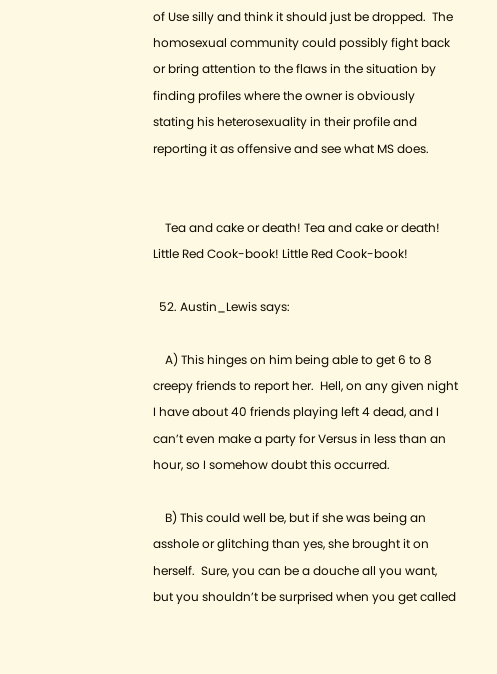of Use silly and think it should just be dropped.  The homosexual community could possibly fight back or bring attention to the flaws in the situation by finding profiles where the owner is obviously stating his heterosexuality in their profile and reporting it as offensive and see what MS does.


    Tea and cake or death! Tea and cake or death! Little Red Cook-book! Little Red Cook-book!

  52. Austin_Lewis says:

    A) This hinges on him being able to get 6 to 8 creepy friends to report her.  Hell, on any given night I have about 40 friends playing left 4 dead, and I can’t even make a party for Versus in less than an hour, so I somehow doubt this occurred.

    B) This could well be, but if she was being an asshole or glitching than yes, she brought it on herself.  Sure, you can be a douche all you want, but you shouldn’t be surprised when you get called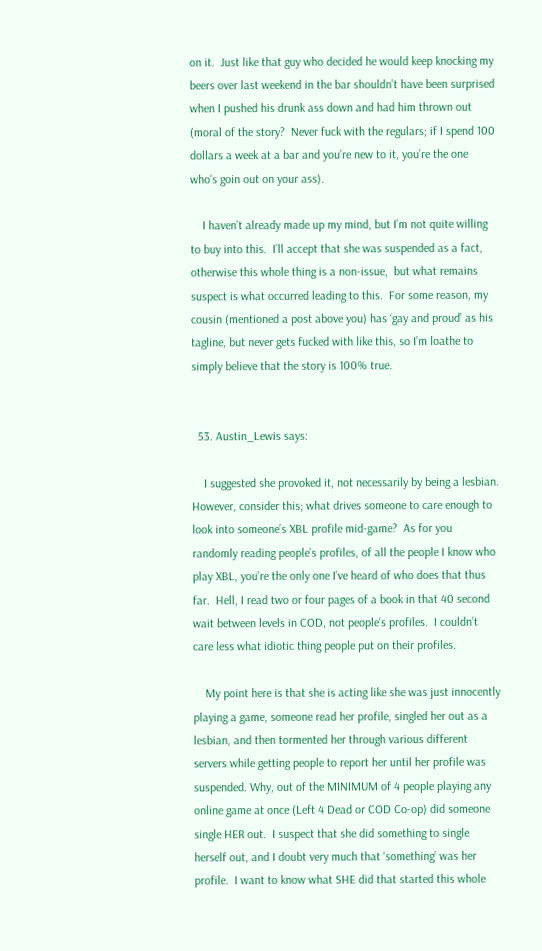on it.  Just like that guy who decided he would keep knocking my beers over last weekend in the bar shouldn’t have been surprised when I pushed his drunk ass down and had him thrown out (moral of the story?  Never fuck with the regulars; if I spend 100 dollars a week at a bar and you’re new to it, you’re the one who’s goin out on your ass).

    I haven’t already made up my mind, but I’m not quite willing to buy into this.  I’ll accept that she was suspended as a fact, otherwise this whole thing is a non-issue,  but what remains suspect is what occurred leading to this.  For some reason, my cousin (mentioned a post above you) has ‘gay and proud’ as his tagline, but never gets fucked with like this, so I’m loathe to simply believe that the story is 100% true.


  53. Austin_Lewis says:

    I suggested she provoked it, not necessarily by being a lesbian.  However, consider this; what drives someone to care enough to look into someone’s XBL profile mid-game?  As for you randomly reading people’s profiles, of all the people I know who play XBL, you’re the only one I’ve heard of who does that thus far.  Hell, I read two or four pages of a book in that 40 second wait between levels in COD, not people’s profiles.  I couldn’t care less what idiotic thing people put on their profiles.

    My point here is that she is acting like she was just innocently playing a game, someone read her profile, singled her out as a lesbian, and then tormented her through various different servers while getting people to report her until her profile was suspended. Why, out of the MINIMUM of 4 people playing any online game at once (Left 4 Dead or COD Co-op) did someone single HER out.  I suspect that she did something to single herself out, and I doubt very much that ‘something’ was her profile.  I want to know what SHE did that started this whole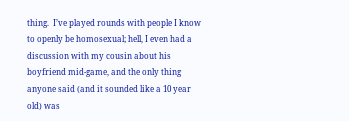thing.  I’ve played rounds with people I know to openly be homosexual; hell, I even had a discussion with my cousin about his boyfriend mid-game, and the only thing anyone said (and it sounded like a 10 year old) was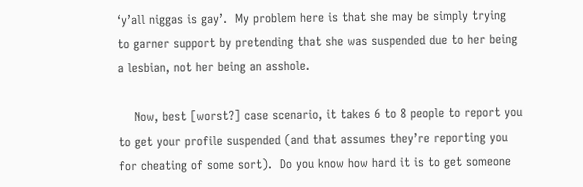‘y’all niggas is gay’.  My problem here is that she may be simply trying to garner support by pretending that she was suspended due to her being a lesbian, not her being an asshole.

    Now, best [worst?] case scenario, it takes 6 to 8 people to report you to get your profile suspended (and that assumes they’re reporting you for cheating of some sort).  Do you know how hard it is to get someone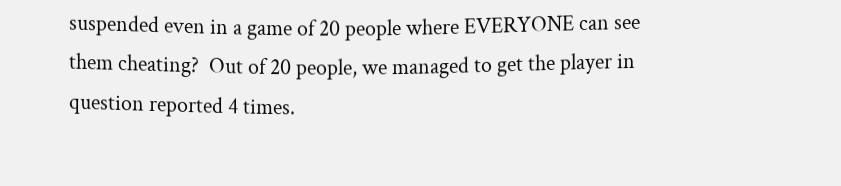suspended even in a game of 20 people where EVERYONE can see them cheating?  Out of 20 people, we managed to get the player in question reported 4 times.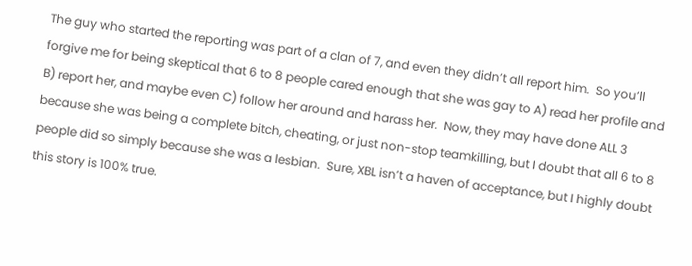The guy who started the reporting was part of a clan of 7, and even they didn’t all report him.  So you’ll forgive me for being skeptical that 6 to 8 people cared enough that she was gay to A) read her profile and B) report her, and maybe even C) follow her around and harass her.  Now, they may have done ALL 3 because she was being a complete bitch, cheating, or just non-stop teamkilling, but I doubt that all 6 to 8 people did so simply because she was a lesbian.  Sure, XBL isn’t a haven of acceptance, but I highly doubt this story is 100% true.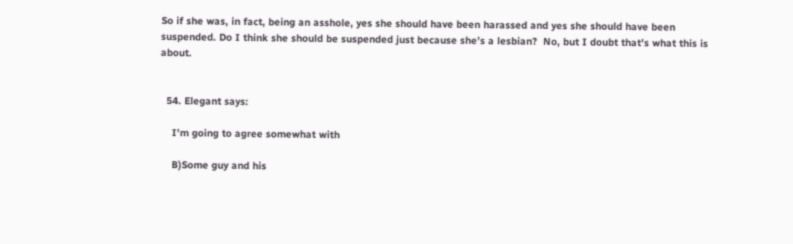So if she was, in fact, being an asshole, yes she should have been harassed and yes she should have been suspended. Do I think she should be suspended just because she’s a lesbian?  No, but I doubt that’s what this is about.


  54. Elegant says:

    I’m going to agree somewhat with

    B)Some guy and his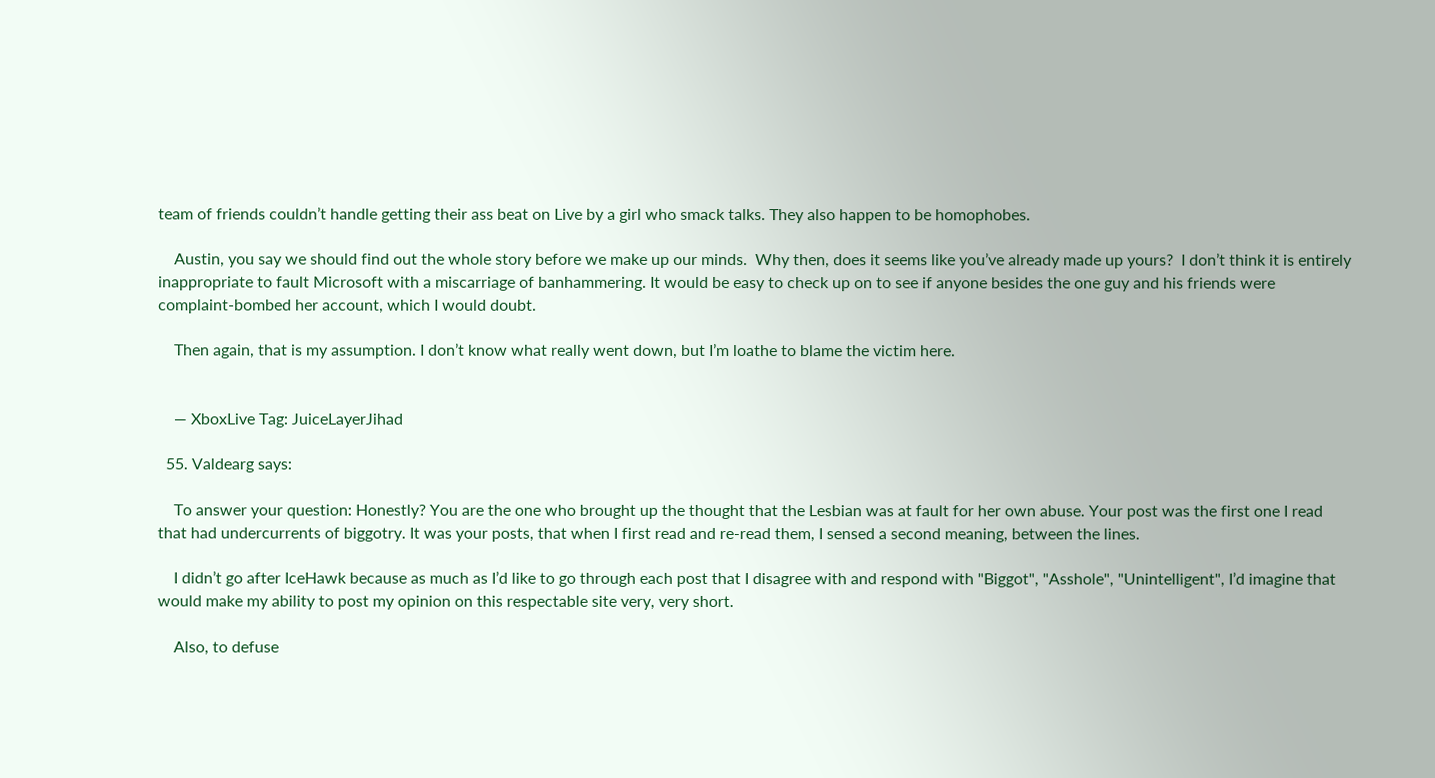team of friends couldn’t handle getting their ass beat on Live by a girl who smack talks. They also happen to be homophobes.

    Austin, you say we should find out the whole story before we make up our minds.  Why then, does it seems like you’ve already made up yours?  I don’t think it is entirely inappropriate to fault Microsoft with a miscarriage of banhammering. It would be easy to check up on to see if anyone besides the one guy and his friends were complaint-bombed her account, which I would doubt.

    Then again, that is my assumption. I don’t know what really went down, but I’m loathe to blame the victim here.


    — XboxLive Tag: JuiceLayerJihad

  55. Valdearg says:

    To answer your question: Honestly? You are the one who brought up the thought that the Lesbian was at fault for her own abuse. Your post was the first one I read that had undercurrents of biggotry. It was your posts, that when I first read and re-read them, I sensed a second meaning, between the lines.

    I didn’t go after IceHawk because as much as I’d like to go through each post that I disagree with and respond with "Biggot", "Asshole", "Unintelligent", I’d imagine that would make my ability to post my opinion on this respectable site very, very short.

    Also, to defuse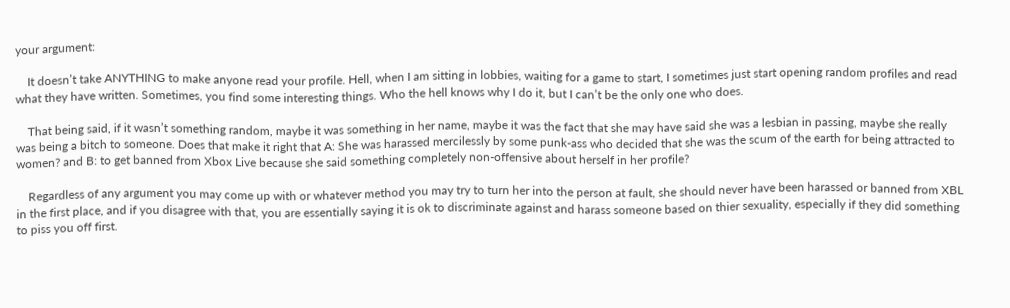your argument:

    It doesn’t take ANYTHING to make anyone read your profile. Hell, when I am sitting in lobbies, waiting for a game to start, I sometimes just start opening random profiles and read what they have written. Sometimes, you find some interesting things. Who the hell knows why I do it, but I can’t be the only one who does.

    That being said, if it wasn’t something random, maybe it was something in her name, maybe it was the fact that she may have said she was a lesbian in passing, maybe she really was being a bitch to someone. Does that make it right that A: She was harassed mercilessly by some punk-ass who decided that she was the scum of the earth for being attracted to women? and B: to get banned from Xbox Live because she said something completely non-offensive about herself in her profile?

    Regardless of any argument you may come up with or whatever method you may try to turn her into the person at fault, she should never have been harassed or banned from XBL in the first place, and if you disagree with that, you are essentially saying it is ok to discriminate against and harass someone based on thier sexuality, especially if they did something to piss you off first.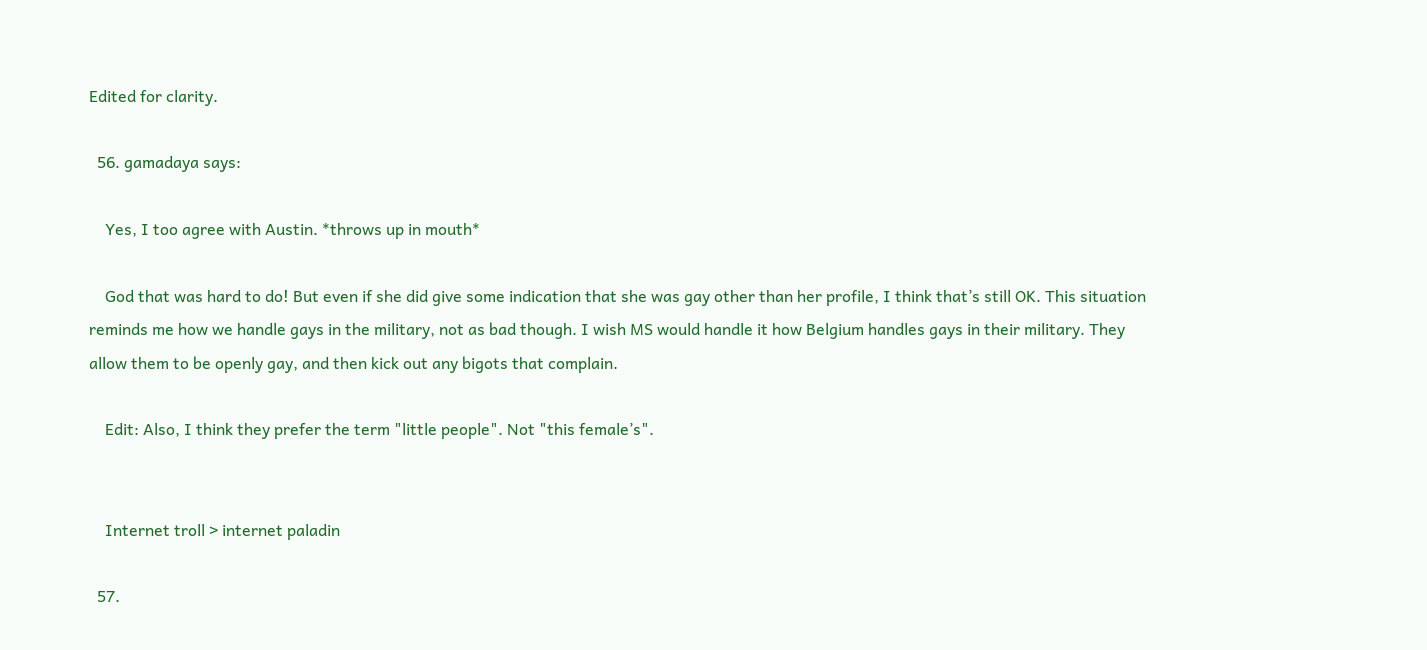Edited for clarity.

  56. gamadaya says:

    Yes, I too agree with Austin. *throws up in mouth*

    God that was hard to do! But even if she did give some indication that she was gay other than her profile, I think that’s still OK. This situation reminds me how we handle gays in the military, not as bad though. I wish MS would handle it how Belgium handles gays in their military. They allow them to be openly gay, and then kick out any bigots that complain.

    Edit: Also, I think they prefer the term "little people". Not "this female’s".


    Internet troll > internet paladin

  57.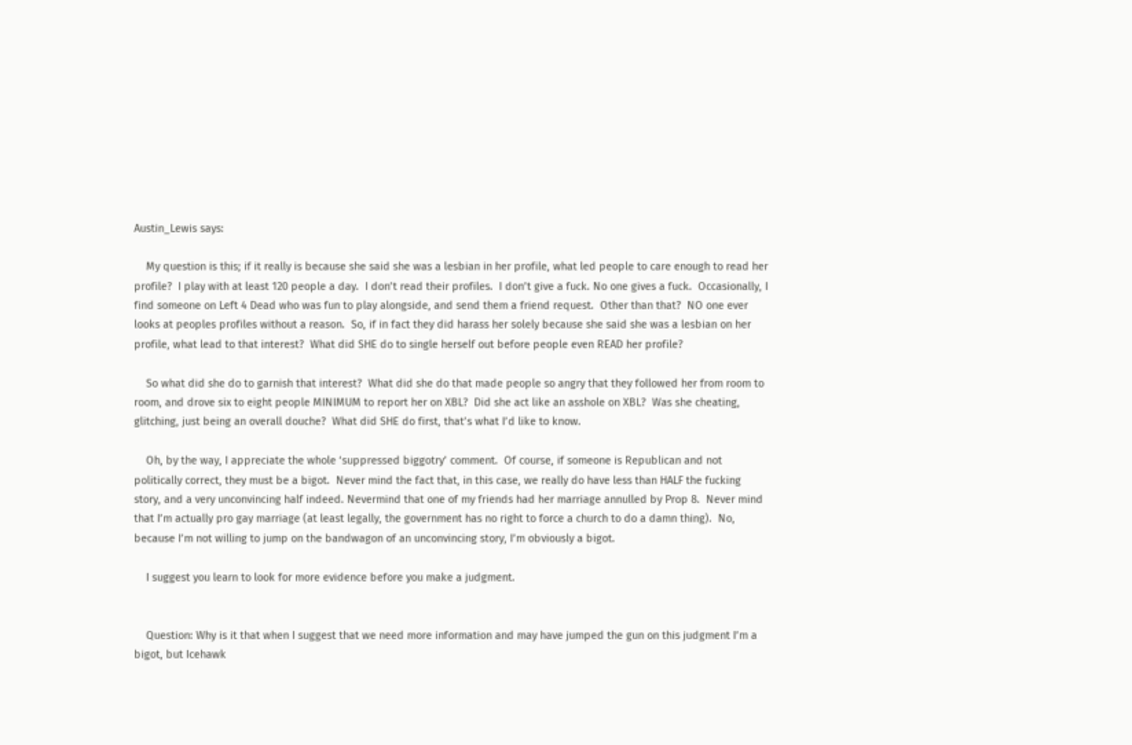Austin_Lewis says:

    My question is this; if it really is because she said she was a lesbian in her profile, what led people to care enough to read her profile?  I play with at least 120 people a day.  I don’t read their profiles.  I don’t give a fuck. No one gives a fuck.  Occasionally, I find someone on Left 4 Dead who was fun to play alongside, and send them a friend request.  Other than that?  NO one ever looks at peoples profiles without a reason.  So, if in fact they did harass her solely because she said she was a lesbian on her profile, what lead to that interest?  What did SHE do to single herself out before people even READ her profile?

    So what did she do to garnish that interest?  What did she do that made people so angry that they followed her from room to room, and drove six to eight people MINIMUM to report her on XBL?  Did she act like an asshole on XBL?  Was she cheating, glitching, just being an overall douche?  What did SHE do first, that’s what I’d like to know.

    Oh, by the way, I appreciate the whole ‘suppressed biggotry’ comment.  Of course, if someone is Republican and not politically correct, they must be a bigot.  Never mind the fact that, in this case, we really do have less than HALF the fucking story, and a very unconvincing half indeed. Nevermind that one of my friends had her marriage annulled by Prop 8.  Never mind that I’m actually pro gay marriage (at least legally, the government has no right to force a church to do a damn thing).  No, because I’m not willing to jump on the bandwagon of an unconvincing story, I’m obviously a bigot.

    I suggest you learn to look for more evidence before you make a judgment.


    Question: Why is it that when I suggest that we need more information and may have jumped the gun on this judgment I’m a bigot, but Icehawk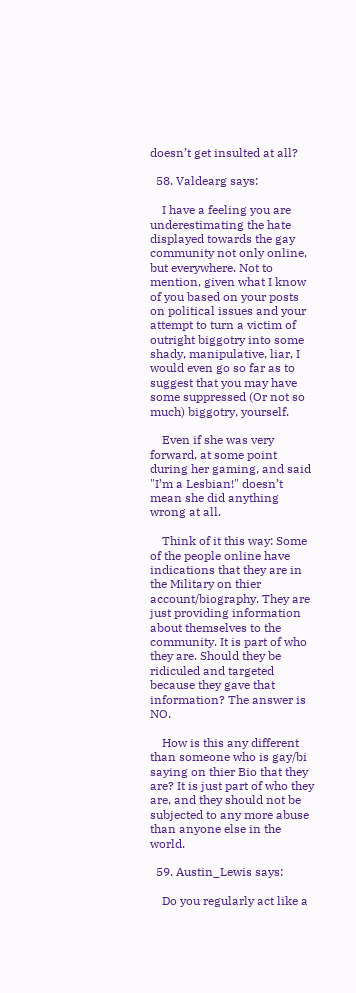doesn’t get insulted at all?

  58. Valdearg says:

    I have a feeling you are underestimating the hate displayed towards the gay community not only online, but everywhere. Not to mention, given what I know of you based on your posts on political issues and your attempt to turn a victim of outright biggotry into some shady, manipulative, liar, I would even go so far as to suggest that you may have some suppressed (Or not so much) biggotry, yourself.

    Even if she was very forward, at some point during her gaming, and said "I’m a Lesbian!" doesn’t mean she did anything wrong at all.

    Think of it this way: Some of the people online have indications that they are in the Military on thier account/biography. They are just providing information about themselves to the community. It is part of who they are. Should they be ridiculed and targeted because they gave that information? The answer is NO.

    How is this any different than someone who is gay/bi saying on thier Bio that they are? It is just part of who they are, and they should not be subjected to any more abuse than anyone else in the world.

  59. Austin_Lewis says:

    Do you regularly act like a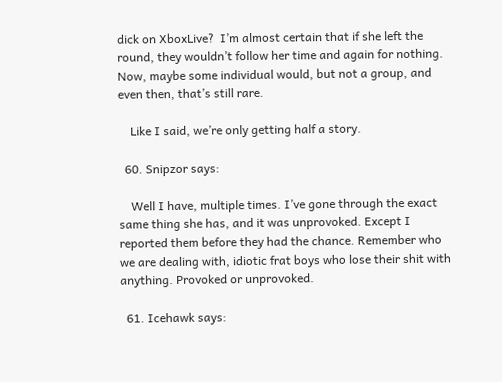dick on XboxLive?  I’m almost certain that if she left the round, they wouldn’t follow her time and again for nothing.  Now, maybe some individual would, but not a group, and even then, that’s still rare.

    Like I said, we’re only getting half a story.

  60. Snipzor says:

    Well I have, multiple times. I’ve gone through the exact same thing she has, and it was unprovoked. Except I reported them before they had the chance. Remember who we are dealing with, idiotic frat boys who lose their shit with anything. Provoked or unprovoked.

  61. Icehawk says: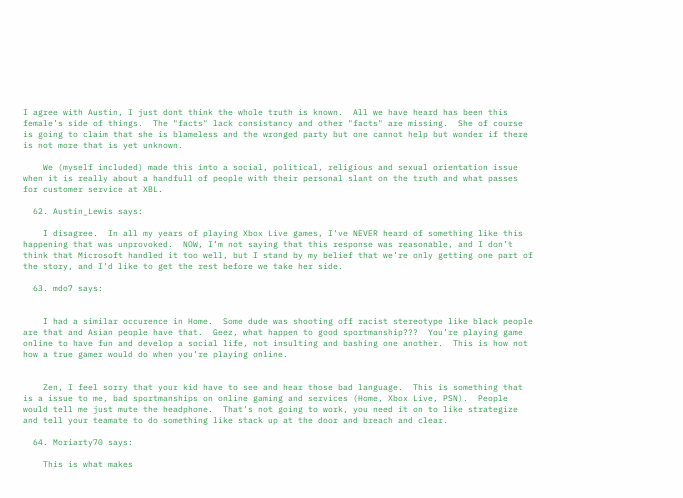I agree with Austin, I just dont think the whole truth is known.  All we have heard has been this female’s side of things.  The "facts" lack consistancy and other "facts" are missing.  She of course is going to claim that she is blameless and the wronged party but one cannot help but wonder if there is not more that is yet unknown.

    We (myself included) made this into a social, political, religious and sexual orientation issue when it is really about a handfull of people with their personal slant on the truth and what passes for customer service at XBL.

  62. Austin_Lewis says:

    I disagree.  In all my years of playing Xbox Live games, I’ve NEVER heard of something like this happening that was unprovoked.  NOW, I’m not saying that this response was reasonable, and I don’t think that Microsoft handled it too well, but I stand by my belief that we’re only getting one part of the story, and I’d like to get the rest before we take her side.

  63. mdo7 says:


    I had a similar occurence in Home.  Some dude was shooting off racist stereotype like black people are that and Asian people have that.  Geez, what happen to good sportmanship???  You’re playing game online to have fun and develop a social life, not insulting and bashing one another.  This is how not how a true gamer would do when you’re playing online.


    Zen, I feel sorry that your kid have to see and hear those bad language.  This is something that is a issue to me, bad sportmanships on online gaming and services (Home, Xbox Live, PSN).  People would tell me just mute the headphone.  That’s not going to work, you need it on to like strategize and tell your teamate to do something like stack up at the door and breach and clear.

  64. Moriarty70 says:

    This is what makes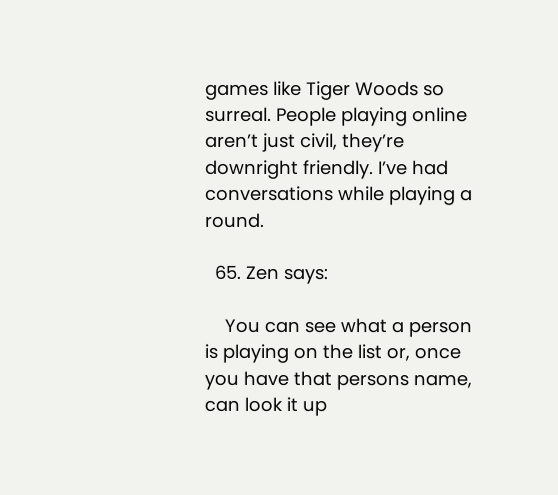games like Tiger Woods so surreal. People playing online aren’t just civil, they’re downright friendly. I’ve had conversations while playing a round.

  65. Zen says:

    You can see what a person is playing on the list or, once you have that persons name, can look it up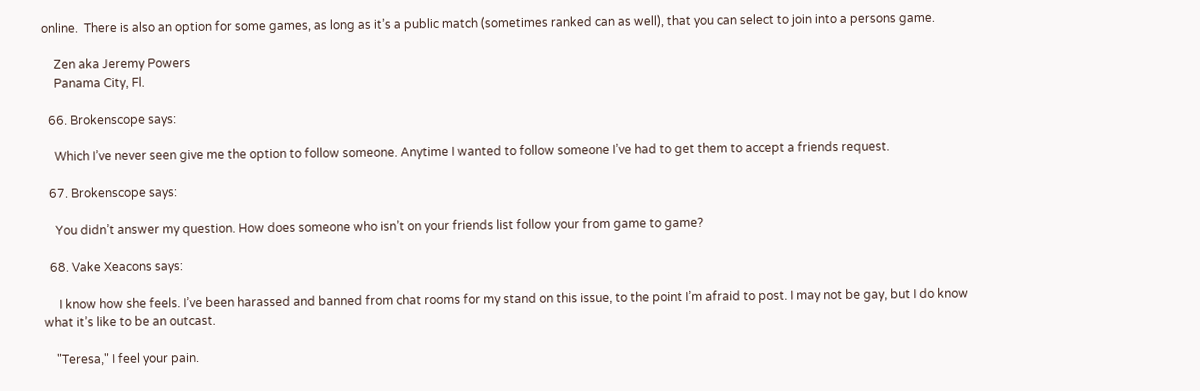online.  There is also an option for some games, as long as it’s a public match (sometimes ranked can as well), that you can select to join into a persons game.

    Zen aka Jeremy Powers
    Panama City, Fl.

  66. Brokenscope says:

    Which I’ve never seen give me the option to follow someone. Anytime I wanted to follow someone I’ve had to get them to accept a friends request.

  67. Brokenscope says:

    You didn’t answer my question. How does someone who isn’t on your friends list follow your from game to game?

  68. Vake Xeacons says:

     I know how she feels. I’ve been harassed and banned from chat rooms for my stand on this issue, to the point I’m afraid to post. I may not be gay, but I do know what it’s like to be an outcast.

    "Teresa," I feel your pain.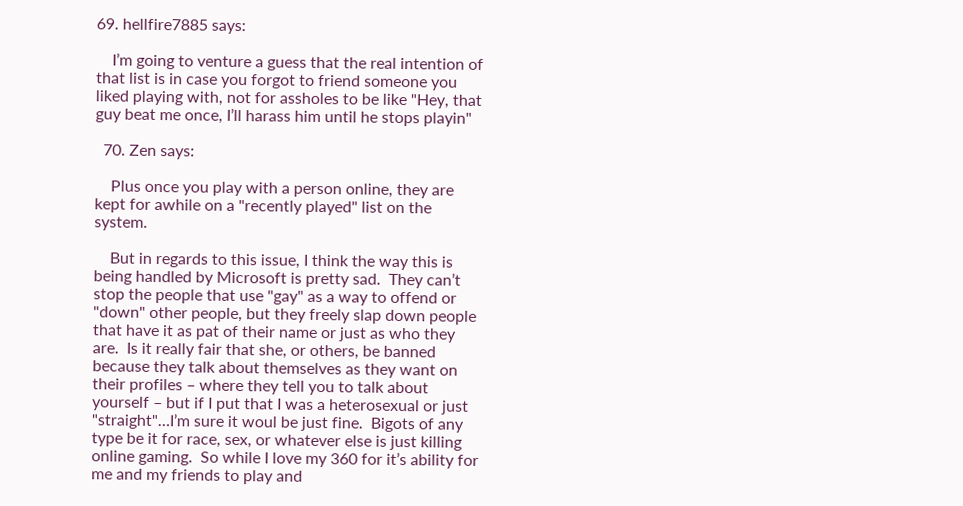69. hellfire7885 says:

    I’m going to venture a guess that the real intention of that list is in case you forgot to friend someone you liked playing with, not for assholes to be like "Hey, that guy beat me once, I’ll harass him until he stops playin"

  70. Zen says:

    Plus once you play with a person online, they are kept for awhile on a "recently played" list on the system.

    But in regards to this issue, I think the way this is being handled by Microsoft is pretty sad.  They can’t stop the people that use "gay" as a way to offend or "down" other people, but they freely slap down people that have it as pat of their name or just as who they are.  Is it really fair that she, or others, be banned because they talk about themselves as they want on their profiles – where they tell you to talk about yourself – but if I put that I was a heterosexual or just "straight"…I’m sure it woul be just fine.  Bigots of any type be it for race, sex, or whatever else is just killing online gaming.  So while I love my 360 for it’s ability for me and my friends to play and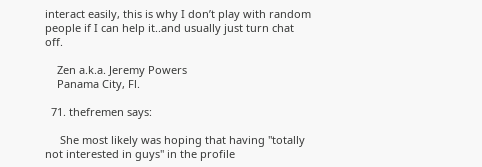interact easily, this is why I don’t play with random people if I can help it..and usually just turn chat off.

    Zen a.k.a. Jeremy Powers
    Panama City, Fl.

  71. thefremen says:

     She most likely was hoping that having "totally not interested in guys" in the profile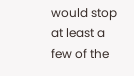would stop at least a few of the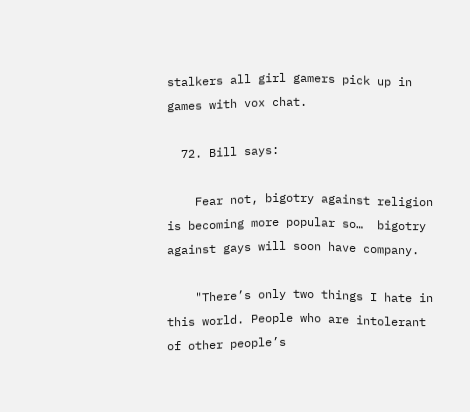stalkers all girl gamers pick up in games with vox chat.

  72. Bill says:

    Fear not, bigotry against religion is becoming more popular so…  bigotry against gays will soon have company.

    "There’s only two things I hate in this world. People who are intolerant of other people’s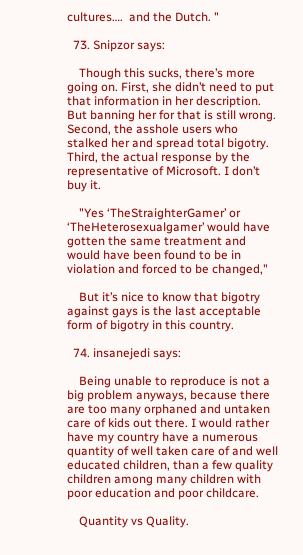cultures….  and the Dutch. "

  73. Snipzor says:

    Though this sucks, there’s more going on. First, she didn’t need to put that information in her description. But banning her for that is still wrong. Second, the asshole users who stalked her and spread total bigotry. Third, the actual response by the representative of Microsoft. I don’t buy it.

    "Yes ‘TheStraighterGamer’ or ‘TheHeterosexualgamer’ would have gotten the same treatment and would have been found to be in violation and forced to be changed,"

    But it’s nice to know that bigotry against gays is the last acceptable form of bigotry in this country.

  74. insanejedi says:

    Being unable to reproduce is not a big problem anyways, because there are too many orphaned and untaken care of kids out there. I would rather have my country have a numerous quantity of well taken care of and well educated children, than a few quality children among many children with poor education and poor childcare.

    Quantity vs Quality.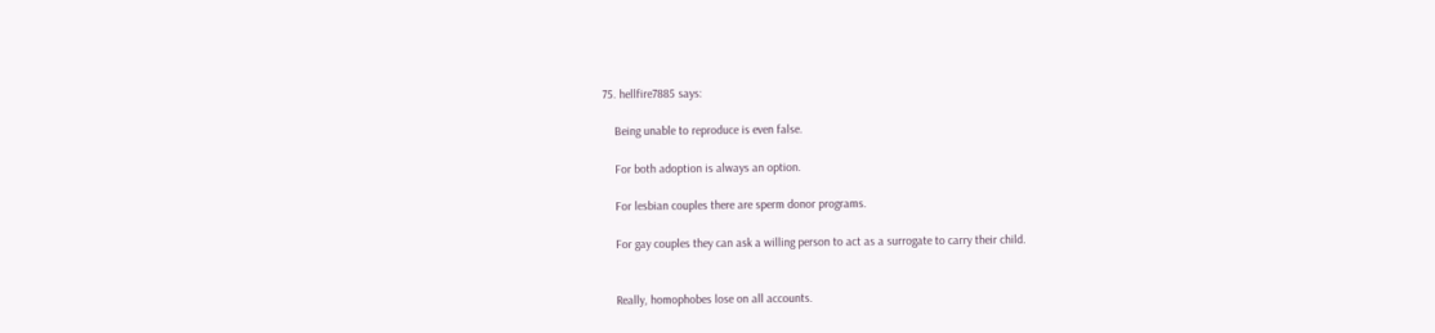75. hellfire7885 says:

    Being unable to reproduce is even false.

    For both adoption is always an option.

    For lesbian couples there are sperm donor programs.

    For gay couples they can ask a willing person to act as a surrogate to carry their child.


    Really, homophobes lose on all accounts.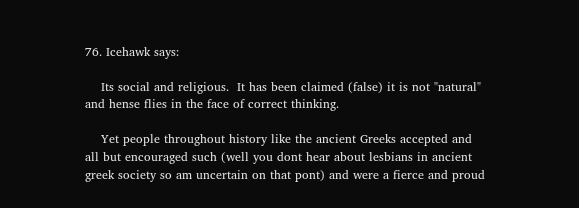76. Icehawk says:

    Its social and religious.  It has been claimed (false) it is not "natural" and hense flies in the face of correct thinking.

    Yet people throughout history like the ancient Greeks accepted and all but encouraged such (well you dont hear about lesbians in ancient greek society so am uncertain on that pont) and were a fierce and proud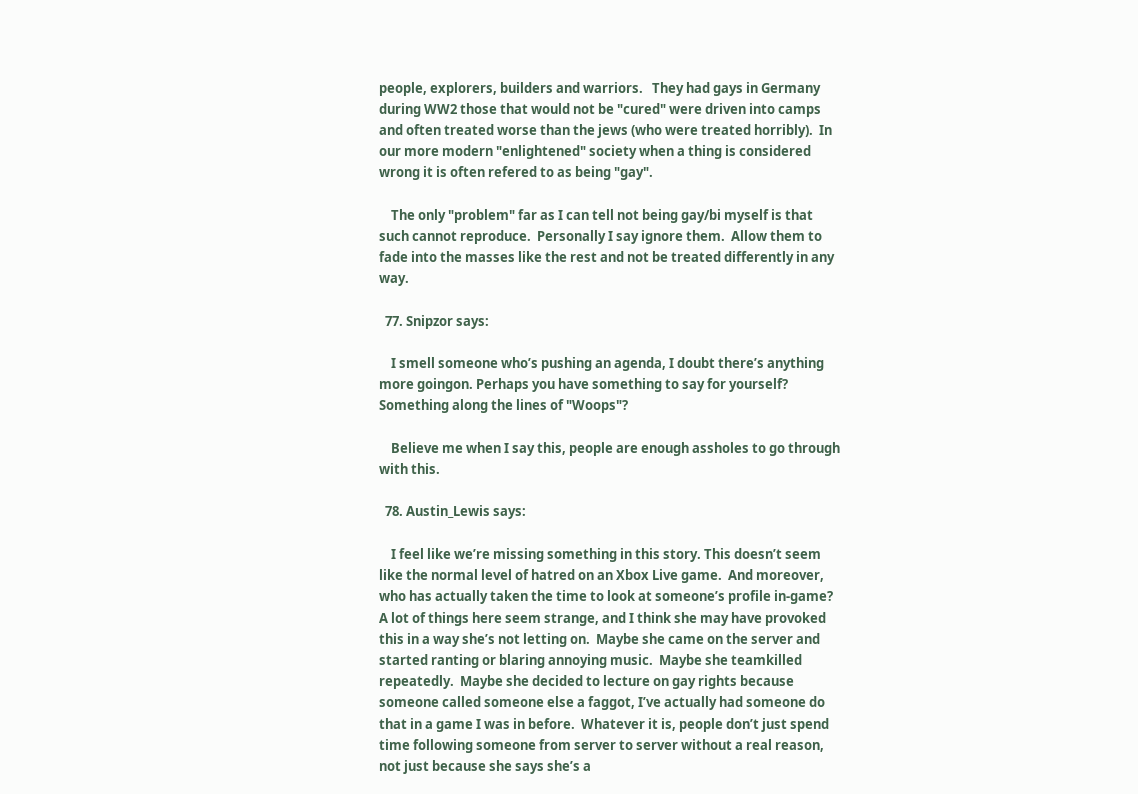people, explorers, builders and warriors.   They had gays in Germany during WW2 those that would not be "cured" were driven into camps and often treated worse than the jews (who were treated horribly).  In our more modern "enlightened" society when a thing is considered wrong it is often refered to as being "gay".

    The only "problem" far as I can tell not being gay/bi myself is that such cannot reproduce.  Personally I say ignore them.  Allow them to fade into the masses like the rest and not be treated differently in any way.

  77. Snipzor says:

    I smell someone who’s pushing an agenda, I doubt there’s anything more goingon. Perhaps you have something to say for yourself? Something along the lines of "Woops"?

    Believe me when I say this, people are enough assholes to go through with this.

  78. Austin_Lewis says:

    I feel like we’re missing something in this story. This doesn’t seem like the normal level of hatred on an Xbox Live game.  And moreover, who has actually taken the time to look at someone’s profile in-game?  A lot of things here seem strange, and I think she may have provoked this in a way she’s not letting on.  Maybe she came on the server and started ranting or blaring annoying music.  Maybe she teamkilled repeatedly.  Maybe she decided to lecture on gay rights because someone called someone else a faggot, I’ve actually had someone do that in a game I was in before.  Whatever it is, people don’t just spend time following someone from server to server without a real reason, not just because she says she’s a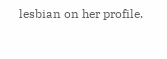lesbian on her profile.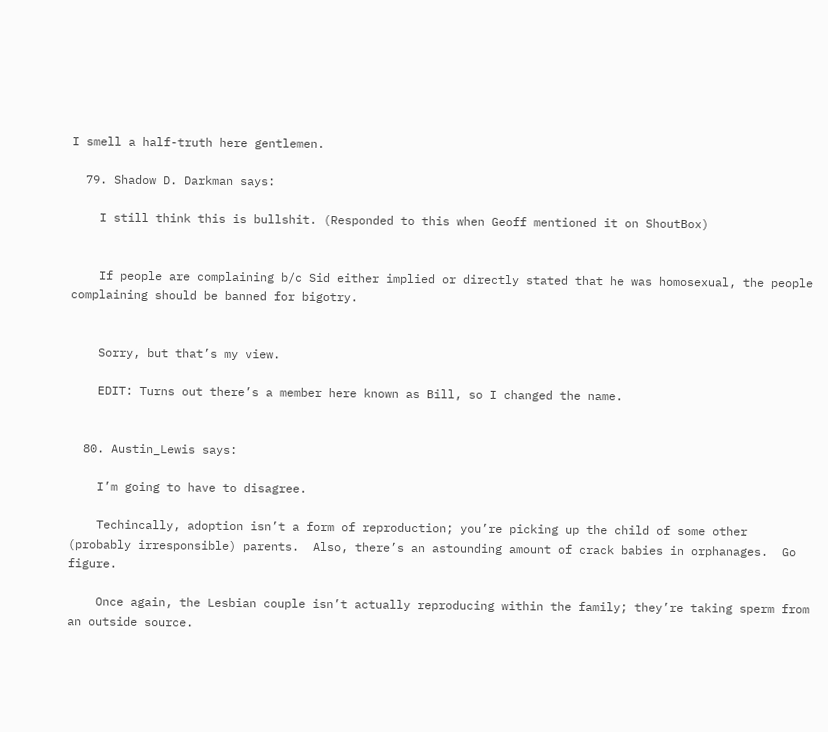I smell a half-truth here gentlemen.

  79. Shadow D. Darkman says:

    I still think this is bullshit. (Responded to this when Geoff mentioned it on ShoutBox)


    If people are complaining b/c Sid either implied or directly stated that he was homosexual, the people complaining should be banned for bigotry.


    Sorry, but that’s my view.

    EDIT: Turns out there’s a member here known as Bill, so I changed the name.


  80. Austin_Lewis says:

    I’m going to have to disagree.

    Techincally, adoption isn’t a form of reproduction; you’re picking up the child of some other (probably irresponsible) parents.  Also, there’s an astounding amount of crack babies in orphanages.  Go figure.

    Once again, the Lesbian couple isn’t actually reproducing within the family; they’re taking sperm from an outside source.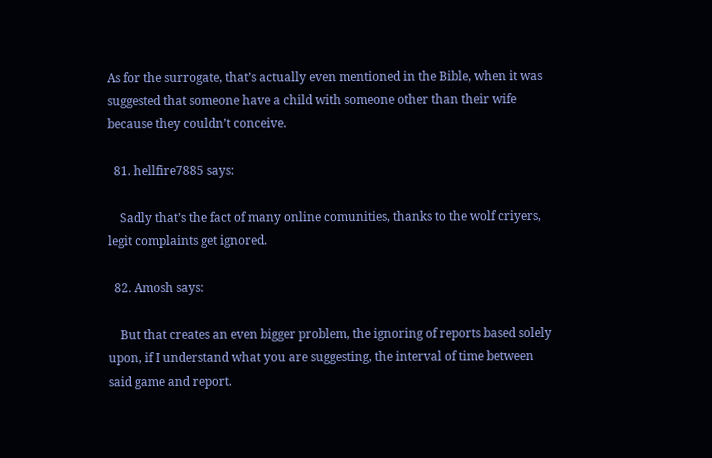As for the surrogate, that’s actually even mentioned in the Bible, when it was suggested that someone have a child with someone other than their wife because they couldn’t conceive.

  81. hellfire7885 says:

    Sadly that’s the fact of many online comunities, thanks to the wolf criyers, legit complaints get ignored.

  82. Amosh says:

    But that creates an even bigger problem, the ignoring of reports based solely upon, if I understand what you are suggesting, the interval of time between said game and report.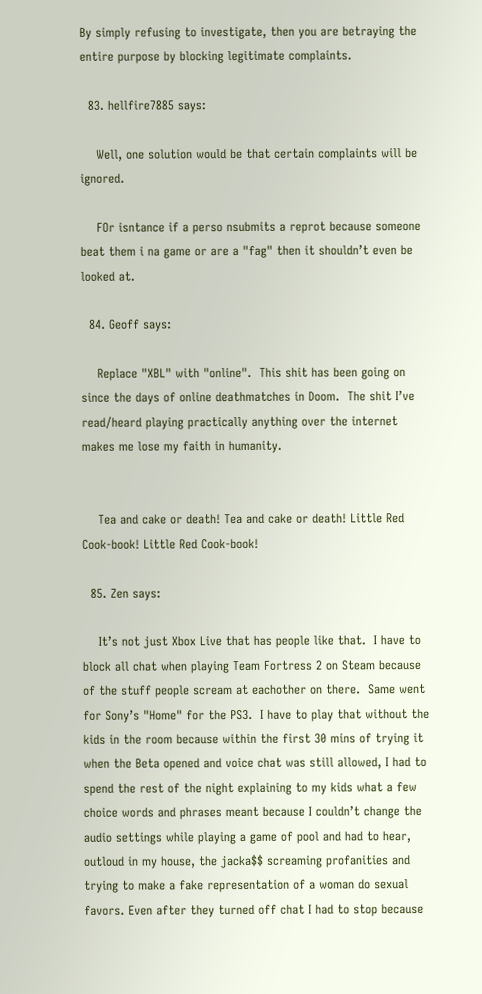By simply refusing to investigate, then you are betraying the entire purpose by blocking legitimate complaints.

  83. hellfire7885 says:

    Well, one solution would be that certain complaints will be ignored.

    FOr isntance if a perso nsubmits a reprot because someone beat them i na game or are a "fag" then it shouldn’t even be looked at.

  84. Geoff says:

    Replace "XBL" with "online".  This shit has been going on since the days of online deathmatches in Doom.  The shit I’ve read/heard playing practically anything over the internet makes me lose my faith in humanity.


    Tea and cake or death! Tea and cake or death! Little Red Cook-book! Little Red Cook-book!

  85. Zen says:

    It’s not just Xbox Live that has people like that.  I have to block all chat when playing Team Fortress 2 on Steam because of the stuff people scream at eachother on there.  Same went for Sony’s "Home" for the PS3.  I have to play that without the kids in the room because within the first 30 mins of trying it when the Beta opened and voice chat was still allowed, I had to spend the rest of the night explaining to my kids what a few choice words and phrases meant because I couldn’t change the audio settings while playing a game of pool and had to hear, outloud in my house, the jacka$$ screaming profanities and trying to make a fake representation of a woman do sexual favors. Even after they turned off chat I had to stop because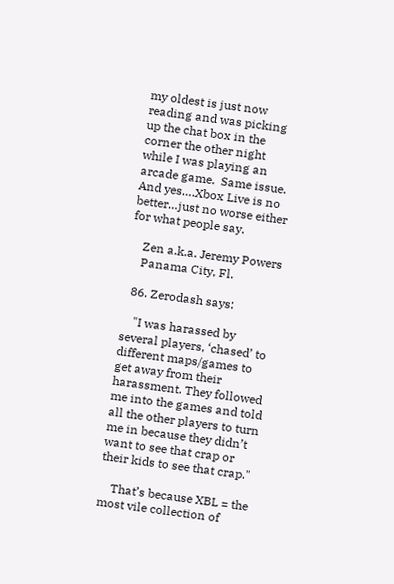my oldest is just now reading and was picking up the chat box in the corner the other night while I was playing an arcade game.  Same issue.  And yes….Xbox Live is no better…just no worse either for what people say.

    Zen a.k.a. Jeremy Powers
    Panama City, Fl.

  86. Zerodash says:

    "I was harassed by several players, ‘chased’ to different maps/games to get away from their harassment. They followed me into the games and told all the other players to turn me in because they didn’t want to see that crap or their kids to see that crap."

    That’s because XBL = the most vile collection of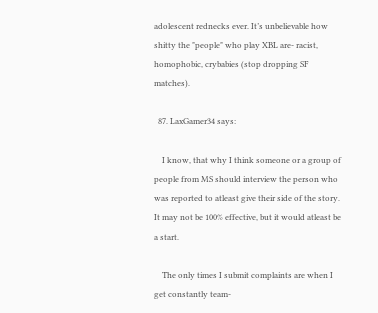adolescent rednecks ever. It’s unbelievable how shitty the "people" who play XBL are- racist, homophobic, crybabies (stop dropping SF matches).

  87. LaxGamer34 says:

    I know, that why I think someone or a group of people from MS should interview the person who was reported to atleast give their side of the story. It may not be 100% effective, but it would atleast be a start.

    The only times I submit complaints are when I get constantly team-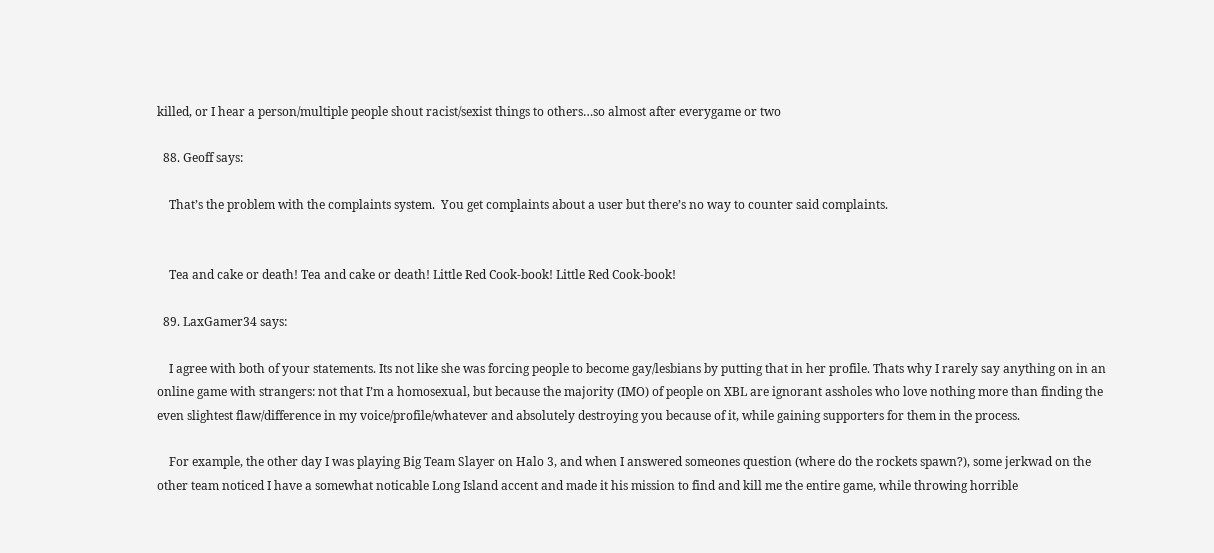killed, or I hear a person/multiple people shout racist/sexist things to others…so almost after everygame or two

  88. Geoff says:

    That’s the problem with the complaints system.  You get complaints about a user but there’s no way to counter said complaints.


    Tea and cake or death! Tea and cake or death! Little Red Cook-book! Little Red Cook-book!

  89. LaxGamer34 says:

    I agree with both of your statements. Its not like she was forcing people to become gay/lesbians by putting that in her profile. Thats why I rarely say anything on in an online game with strangers: not that I’m a homosexual, but because the majority (IMO) of people on XBL are ignorant assholes who love nothing more than finding the even slightest flaw/difference in my voice/profile/whatever and absolutely destroying you because of it, while gaining supporters for them in the process.

    For example, the other day I was playing Big Team Slayer on Halo 3, and when I answered someones question (where do the rockets spawn?), some jerkwad on the other team noticed I have a somewhat noticable Long Island accent and made it his mission to find and kill me the entire game, while throwing horrible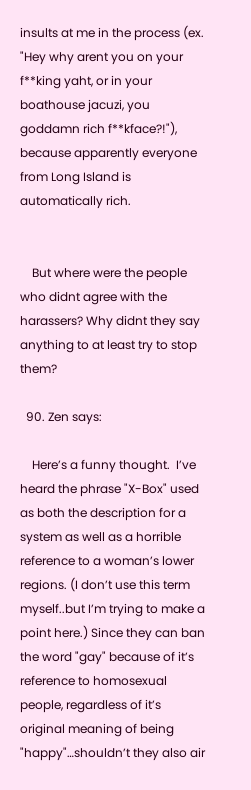insults at me in the process (ex. "Hey why arent you on your f**king yaht, or in your boathouse jacuzi, you goddamn rich f**kface?!"), because apparently everyone from Long Island is automatically rich.


    But where were the people who didnt agree with the harassers? Why didnt they say anything to at least try to stop them?

  90. Zen says:

    Here’s a funny thought.  I’ve heard the phrase "X-Box" used as both the description for a system as well as a horrible reference to a woman’s lower regions. (I don’t use this term myself..but I’m trying to make a point here.) Since they can ban the word "gay" because of it’s reference to homosexual people, regardless of it’s original meaning of being "happy"…shouldn’t they also air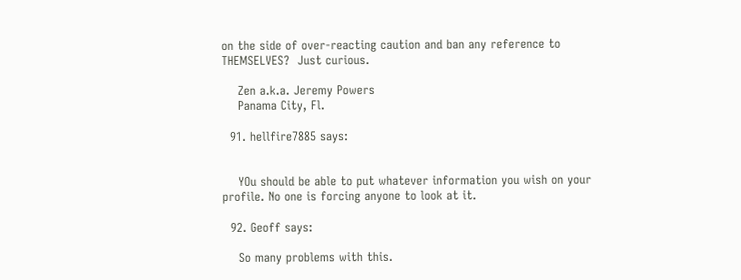on the side of over-reacting caution and ban any reference to THEMSELVES?  Just curious.

    Zen a.k.a. Jeremy Powers
    Panama City, Fl.

  91. hellfire7885 says:


    YOu should be able to put whatever information you wish on your profile. No one is forcing anyone to look at it.

  92. Geoff says:

    So many problems with this.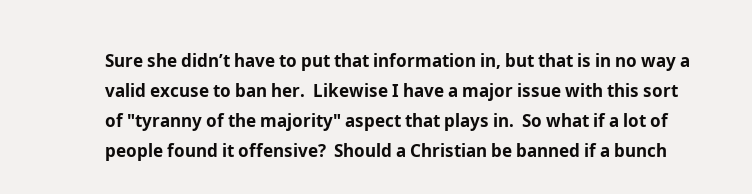Sure she didn’t have to put that information in, but that is in no way a valid excuse to ban her.  Likewise I have a major issue with this sort of "tyranny of the majority" aspect that plays in.  So what if a lot of people found it offensive?  Should a Christian be banned if a bunch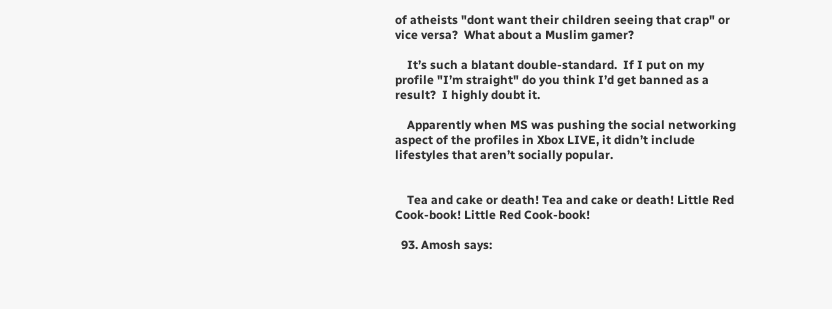of atheists "dont want their children seeing that crap" or vice versa?  What about a Muslim gamer?

    It’s such a blatant double-standard.  If I put on my profile "I’m straight" do you think I’d get banned as a result?  I highly doubt it.

    Apparently when MS was pushing the social networking aspect of the profiles in Xbox LIVE, it didn’t include lifestyles that aren’t socially popular.


    Tea and cake or death! Tea and cake or death! Little Red Cook-book! Little Red Cook-book!

  93. Amosh says: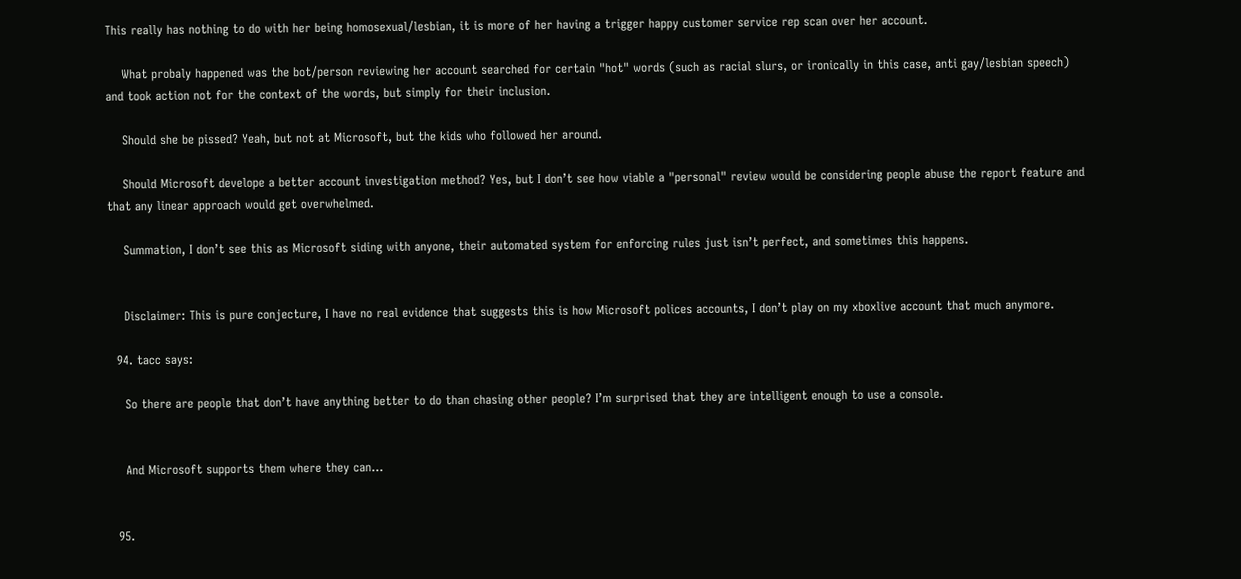This really has nothing to do with her being homosexual/lesbian, it is more of her having a trigger happy customer service rep scan over her account.

    What probaly happened was the bot/person reviewing her account searched for certain "hot" words (such as racial slurs, or ironically in this case, anti gay/lesbian speech) and took action not for the context of the words, but simply for their inclusion.

    Should she be pissed? Yeah, but not at Microsoft, but the kids who followed her around.

    Should Microsoft develope a better account investigation method? Yes, but I don’t see how viable a "personal" review would be considering people abuse the report feature and that any linear approach would get overwhelmed.

    Summation, I don’t see this as Microsoft siding with anyone, their automated system for enforcing rules just isn’t perfect, and sometimes this happens.


    Disclaimer: This is pure conjecture, I have no real evidence that suggests this is how Microsoft polices accounts, I don’t play on my xboxlive account that much anymore.

  94. tacc says:

    So there are people that don’t have anything better to do than chasing other people? I’m surprised that they are intelligent enough to use a console.


    And Microsoft supports them where they can…


  95.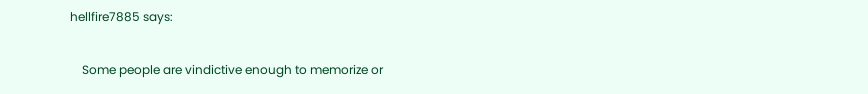hellfire7885 says:

    Some people are vindictive enough to memorize or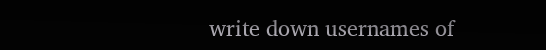write down usernames of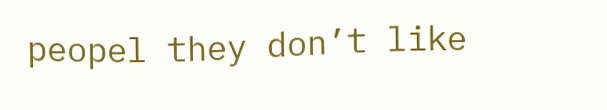peopel they don’t like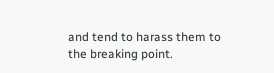and tend to harass them to the breaking point.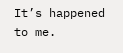It’s happened to me.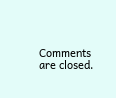Comments are closed.